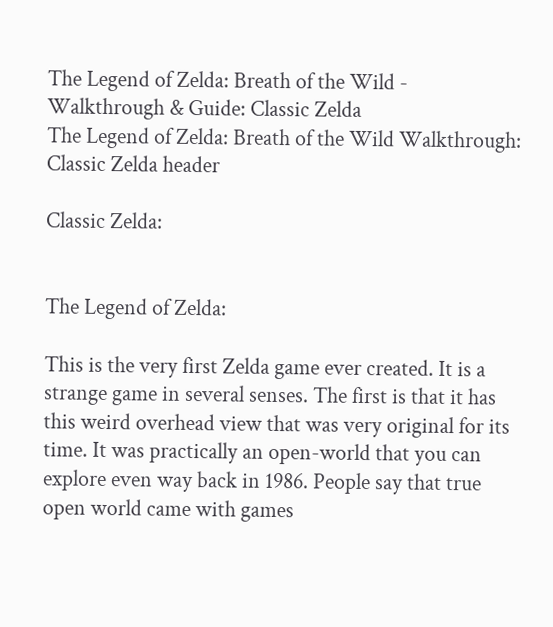The Legend of Zelda: Breath of the Wild - Walkthrough & Guide: Classic Zelda
The Legend of Zelda: Breath of the Wild Walkthrough: Classic Zelda header

Classic Zelda:


The Legend of Zelda:

This is the very first Zelda game ever created. It is a strange game in several senses. The first is that it has this weird overhead view that was very original for its time. It was practically an open-world that you can explore even way back in 1986. People say that true open world came with games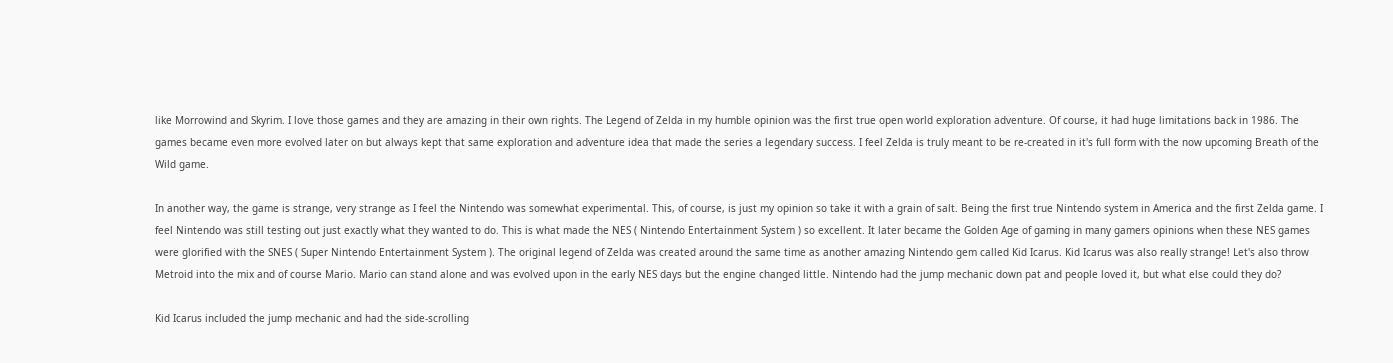like Morrowind and Skyrim. I love those games and they are amazing in their own rights. The Legend of Zelda in my humble opinion was the first true open world exploration adventure. Of course, it had huge limitations back in 1986. The games became even more evolved later on but always kept that same exploration and adventure idea that made the series a legendary success. I feel Zelda is truly meant to be re-created in it's full form with the now upcoming Breath of the Wild game.

In another way, the game is strange, very strange as I feel the Nintendo was somewhat experimental. This, of course, is just my opinion so take it with a grain of salt. Being the first true Nintendo system in America and the first Zelda game. I feel Nintendo was still testing out just exactly what they wanted to do. This is what made the NES ( Nintendo Entertainment System ) so excellent. It later became the Golden Age of gaming in many gamers opinions when these NES games were glorified with the SNES ( Super Nintendo Entertainment System ). The original legend of Zelda was created around the same time as another amazing Nintendo gem called Kid Icarus. Kid Icarus was also really strange! Let's also throw Metroid into the mix and of course Mario. Mario can stand alone and was evolved upon in the early NES days but the engine changed little. Nintendo had the jump mechanic down pat and people loved it, but what else could they do?

Kid Icarus included the jump mechanic and had the side-scrolling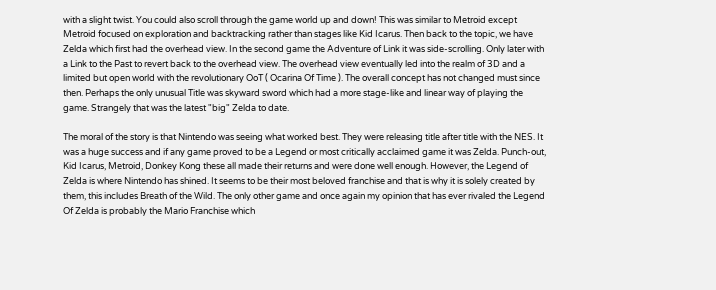with a slight twist. You could also scroll through the game world up and down! This was similar to Metroid except Metroid focused on exploration and backtracking rather than stages like Kid Icarus. Then back to the topic, we have Zelda which first had the overhead view. In the second game the Adventure of Link it was side-scrolling. Only later with a Link to the Past to revert back to the overhead view. The overhead view eventually led into the realm of 3D and a limited but open world with the revolutionary OoT ( Ocarina Of Time ). The overall concept has not changed must since then. Perhaps the only unusual Title was skyward sword which had a more stage-like and linear way of playing the game. Strangely that was the latest "big" Zelda to date.

The moral of the story is that Nintendo was seeing what worked best. They were releasing title after title with the NES. It was a huge success and if any game proved to be a Legend or most critically acclaimed game it was Zelda. Punch-out, Kid Icarus, Metroid, Donkey Kong these all made their returns and were done well enough. However, the Legend of Zelda is where Nintendo has shined. It seems to be their most beloved franchise and that is why it is solely created by them, this includes Breath of the Wild. The only other game and once again my opinion that has ever rivaled the Legend Of Zelda is probably the Mario Franchise which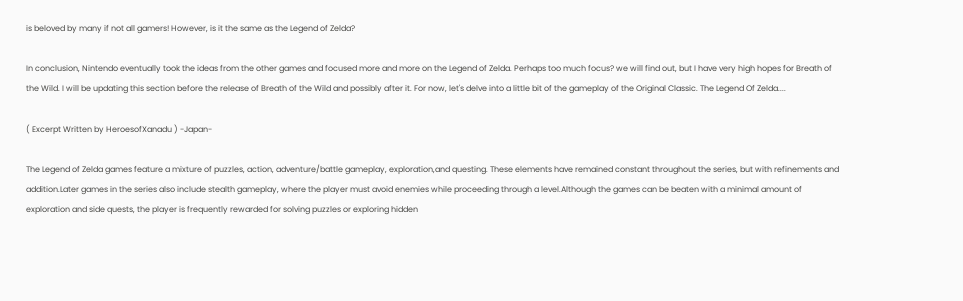is beloved by many if not all gamers! However, is it the same as the Legend of Zelda?

In conclusion, Nintendo eventually took the ideas from the other games and focused more and more on the Legend of Zelda. Perhaps too much focus? we will find out, but I have very high hopes for Breath of the Wild. I will be updating this section before the release of Breath of the Wild and possibly after it. For now, let's delve into a little bit of the gameplay of the Original Classic. The Legend Of Zelda....

( Excerpt Written by HeroesofXanadu ) -Japan-

The Legend of Zelda games feature a mixture of puzzles, action, adventure/battle gameplay, exploration,and questing. These elements have remained constant throughout the series, but with refinements and addition.Later games in the series also include stealth gameplay, where the player must avoid enemies while proceeding through a level.Although the games can be beaten with a minimal amount of exploration and side quests, the player is frequently rewarded for solving puzzles or exploring hidden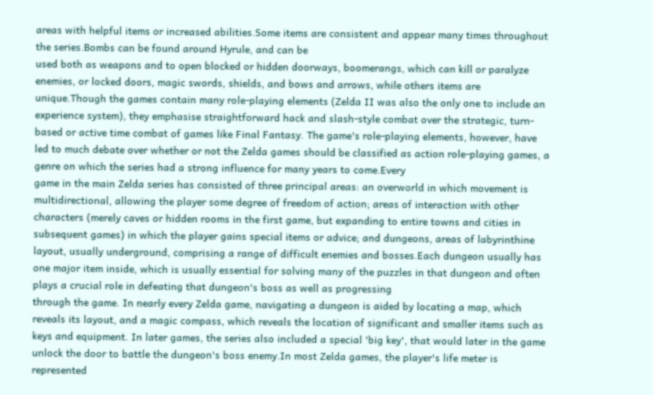areas with helpful items or increased abilities.Some items are consistent and appear many times throughout the series.Bombs can be found around Hyrule, and can be
used both as weapons and to open blocked or hidden doorways, boomerangs, which can kill or paralyze enemies, or locked doors, magic swords, shields, and bows and arrows, while others items are unique.Though the games contain many role-playing elements (Zelda II was also the only one to include an experience system), they emphasise straightforward hack and slash-style combat over the strategic, turn-based or active time combat of games like Final Fantasy. The game's role-playing elements, however, have led to much debate over whether or not the Zelda games should be classified as action role-playing games, a genre on which the series had a strong influence for many years to come.Every
game in the main Zelda series has consisted of three principal areas: an overworld in which movement is multidirectional, allowing the player some degree of freedom of action; areas of interaction with other characters (merely caves or hidden rooms in the first game, but expanding to entire towns and cities in subsequent games) in which the player gains special items or advice; and dungeons, areas of labyrinthine layout, usually underground, comprising a range of difficult enemies and bosses.Each dungeon usually has one major item inside, which is usually essential for solving many of the puzzles in that dungeon and often plays a crucial role in defeating that dungeon's boss as well as progressing
through the game. In nearly every Zelda game, navigating a dungeon is aided by locating a map, which reveals its layout, and a magic compass, which reveals the location of significant and smaller items such as keys and equipment. In later games, the series also included a special 'big key', that would later in the game unlock the door to battle the dungeon's boss enemy.In most Zelda games, the player's life meter is represented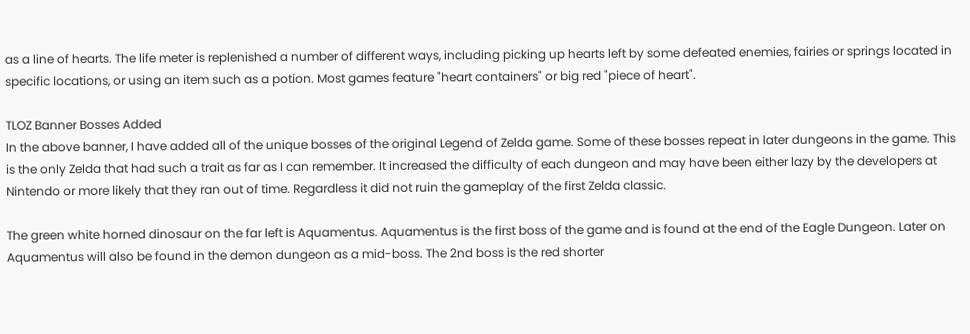as a line of hearts. The life meter is replenished a number of different ways, including picking up hearts left by some defeated enemies, fairies or springs located in specific locations, or using an item such as a potion. Most games feature "heart containers" or big red "piece of heart".

TLOZ Banner Bosses Added
In the above banner, I have added all of the unique bosses of the original Legend of Zelda game. Some of these bosses repeat in later dungeons in the game. This is the only Zelda that had such a trait as far as I can remember. It increased the difficulty of each dungeon and may have been either lazy by the developers at Nintendo or more likely that they ran out of time. Regardless it did not ruin the gameplay of the first Zelda classic.

The green white horned dinosaur on the far left is Aquamentus. Aquamentus is the first boss of the game and is found at the end of the Eagle Dungeon. Later on Aquamentus will also be found in the demon dungeon as a mid-boss. The 2nd boss is the red shorter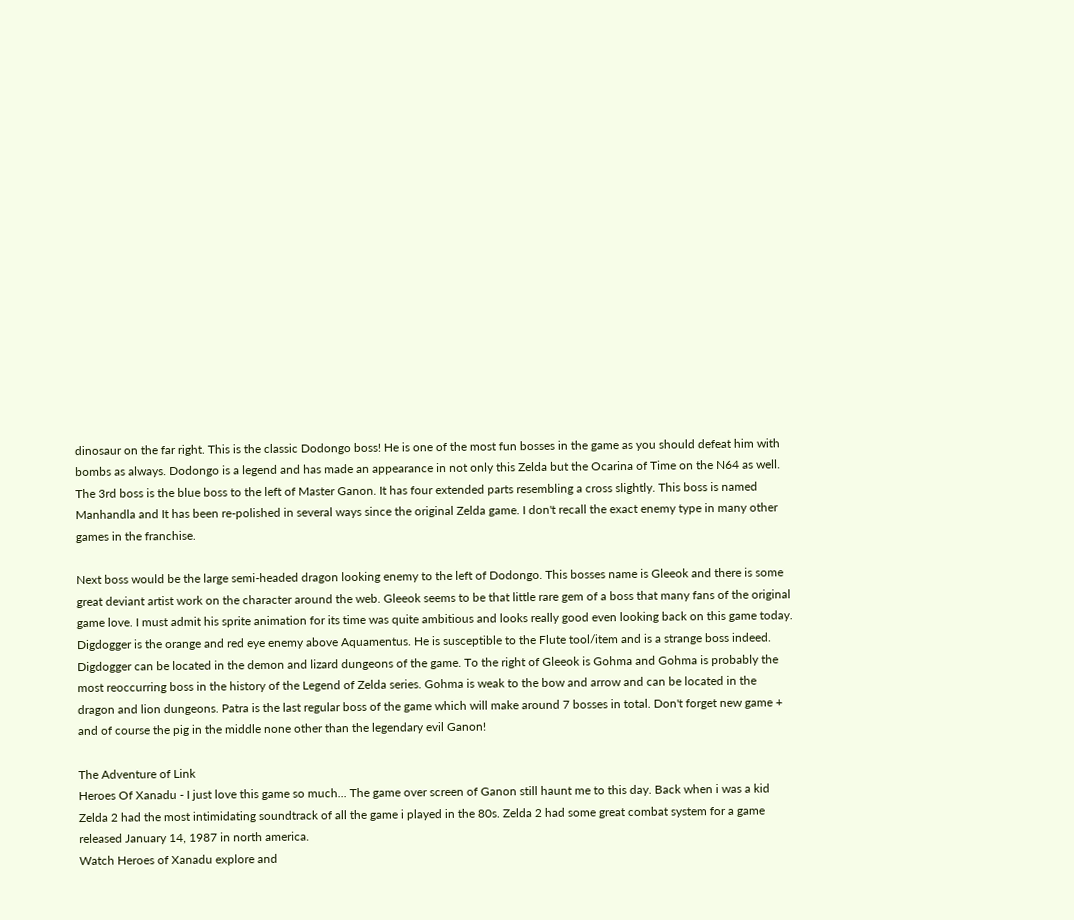dinosaur on the far right. This is the classic Dodongo boss! He is one of the most fun bosses in the game as you should defeat him with bombs as always. Dodongo is a legend and has made an appearance in not only this Zelda but the Ocarina of Time on the N64 as well. The 3rd boss is the blue boss to the left of Master Ganon. It has four extended parts resembling a cross slightly. This boss is named Manhandla and It has been re-polished in several ways since the original Zelda game. I don't recall the exact enemy type in many other games in the franchise.

Next boss would be the large semi-headed dragon looking enemy to the left of Dodongo. This bosses name is Gleeok and there is some great deviant artist work on the character around the web. Gleeok seems to be that little rare gem of a boss that many fans of the original game love. I must admit his sprite animation for its time was quite ambitious and looks really good even looking back on this game today. Digdogger is the orange and red eye enemy above Aquamentus. He is susceptible to the Flute tool/item and is a strange boss indeed. Digdogger can be located in the demon and lizard dungeons of the game. To the right of Gleeok is Gohma and Gohma is probably the most reoccurring boss in the history of the Legend of Zelda series. Gohma is weak to the bow and arrow and can be located in the dragon and lion dungeons. Patra is the last regular boss of the game which will make around 7 bosses in total. Don't forget new game + and of course the pig in the middle none other than the legendary evil Ganon!

The Adventure of Link
Heroes Of Xanadu - I just love this game so much... The game over screen of Ganon still haunt me to this day. Back when i was a kid Zelda 2 had the most intimidating soundtrack of all the game i played in the 80s. Zelda 2 had some great combat system for a game released January 14, 1987 in north america.
Watch Heroes of Xanadu explore and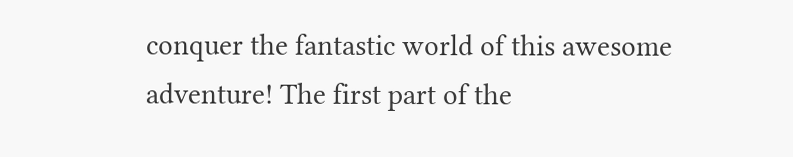conquer the fantastic world of this awesome adventure! The first part of the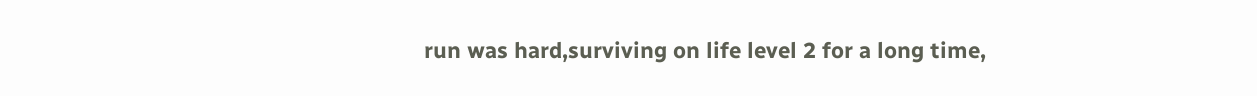run was hard,surviving on life level 2 for a long time,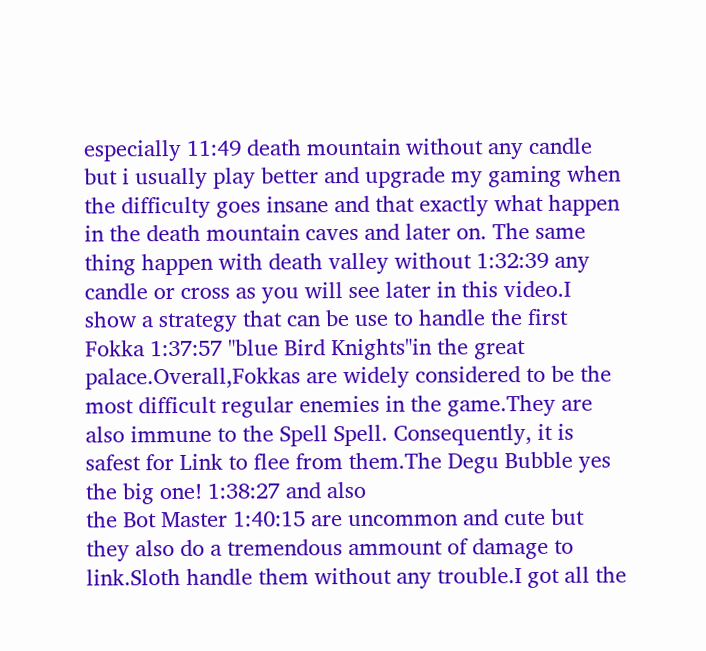especially 11:49 death mountain without any candle but i usually play better and upgrade my gaming when the difficulty goes insane and that exactly what happen in the death mountain caves and later on. The same thing happen with death valley without 1:32:39 any candle or cross as you will see later in this video.I show a strategy that can be use to handle the first Fokka 1:37:57 "blue Bird Knights"in the great palace.Overall,Fokkas are widely considered to be the most difficult regular enemies in the game.They are also immune to the Spell Spell. Consequently, it is safest for Link to flee from them.The Degu Bubble yes the big one! 1:38:27 and also
the Bot Master 1:40:15 are uncommon and cute but they also do a tremendous ammount of damage to link.Sloth handle them without any trouble.I got all the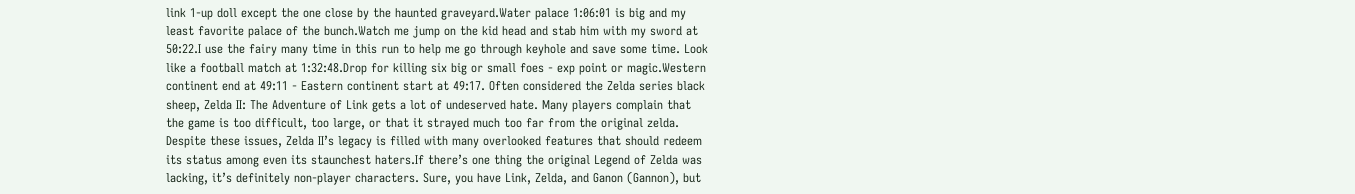link 1-up doll except the one close by the haunted graveyard.Water palace 1:06:01 is big and my least favorite palace of the bunch.Watch me jump on the kid head and stab him with my sword at 50:22.I use the fairy many time in this run to help me go through keyhole and save some time. Look like a football match at 1:32:48.Drop for killing six big or small foes - exp point or magic.Western continent end at 49:11 - Eastern continent start at 49:17. Often considered the Zelda series black sheep, Zelda II: The Adventure of Link gets a lot of undeserved hate. Many players complain that the game is too difficult, too large, or that it strayed much too far from the original zelda.
Despite these issues, Zelda II’s legacy is filled with many overlooked features that should redeem its status among even its staunchest haters.If there’s one thing the original Legend of Zelda was lacking, it’s definitely non-player characters. Sure, you have Link, Zelda, and Ganon (Gannon), but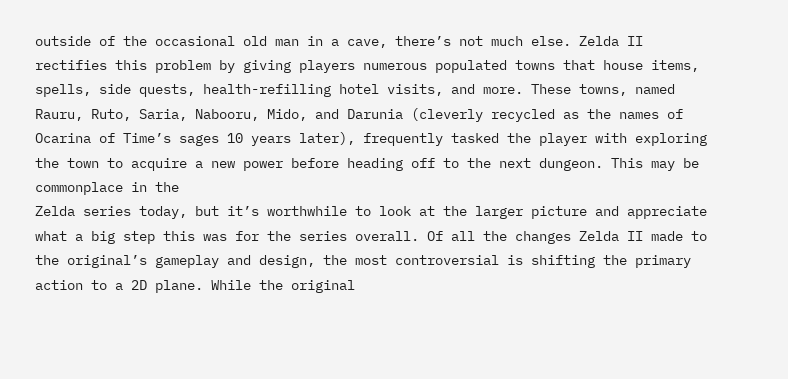outside of the occasional old man in a cave, there’s not much else. Zelda II rectifies this problem by giving players numerous populated towns that house items, spells, side quests, health-refilling hotel visits, and more. These towns, named Rauru, Ruto, Saria, Nabooru, Mido, and Darunia (cleverly recycled as the names of Ocarina of Time’s sages 10 years later), frequently tasked the player with exploring the town to acquire a new power before heading off to the next dungeon. This may be commonplace in the
Zelda series today, but it’s worthwhile to look at the larger picture and appreciate what a big step this was for the series overall. Of all the changes Zelda II made to the original’s gameplay and design, the most controversial is shifting the primary action to a 2D plane. While the original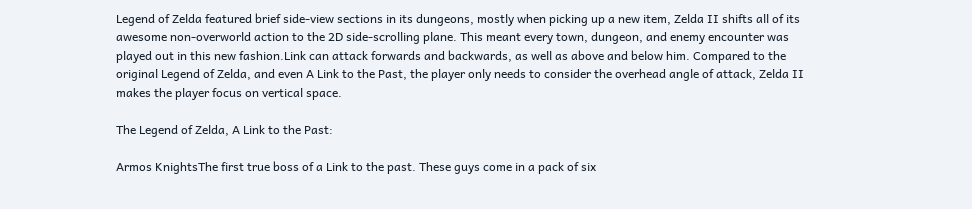Legend of Zelda featured brief side-view sections in its dungeons, mostly when picking up a new item, Zelda II shifts all of its awesome non-overworld action to the 2D side-scrolling plane. This meant every town, dungeon, and enemy encounter was played out in this new fashion.Link can attack forwards and backwards, as well as above and below him. Compared to the original Legend of Zelda, and even A Link to the Past, the player only needs to consider the overhead angle of attack, Zelda II makes the player focus on vertical space.

The Legend of Zelda, A Link to the Past:

Armos KnightsThe first true boss of a Link to the past. These guys come in a pack of six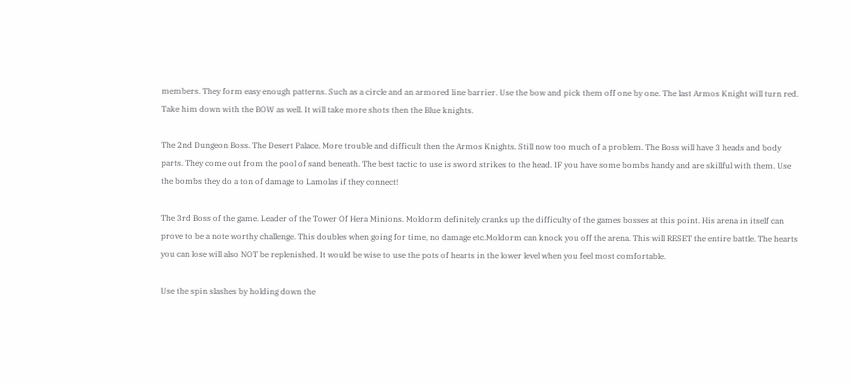members. They form easy enough patterns. Such as a circle and an armored line barrier. Use the bow and pick them off one by one. The last Armos Knight will turn red. Take him down with the BOW as well. It will take more shots then the Blue knights.

The 2nd Dungeon Boss. The Desert Palace. More trouble and difficult then the Armos Knights. Still now too much of a problem. The Boss will have 3 heads and body parts. They come out from the pool of sand beneath. The best tactic to use is sword strikes to the head. IF you have some bombs handy and are skillful with them. Use the bombs they do a ton of damage to Lamolas if they connect!

The 3rd Boss of the game. Leader of the Tower Of Hera Minions. Moldorm definitely cranks up the difficulty of the games bosses at this point. His arena in itself can prove to be a note worthy challenge. This doubles when going for time, no damage etc.Moldorm can knock you off the arena. This will RESET the entire battle. The hearts you can lose will also NOT be replenished. It would be wise to use the pots of hearts in the lower level when you feel most comfortable.

Use the spin slashes by holding down the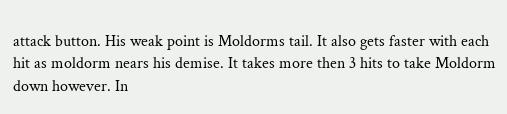attack button. His weak point is Moldorms tail. It also gets faster with each hit as moldorm nears his demise. It takes more then 3 hits to take Moldorm down however. In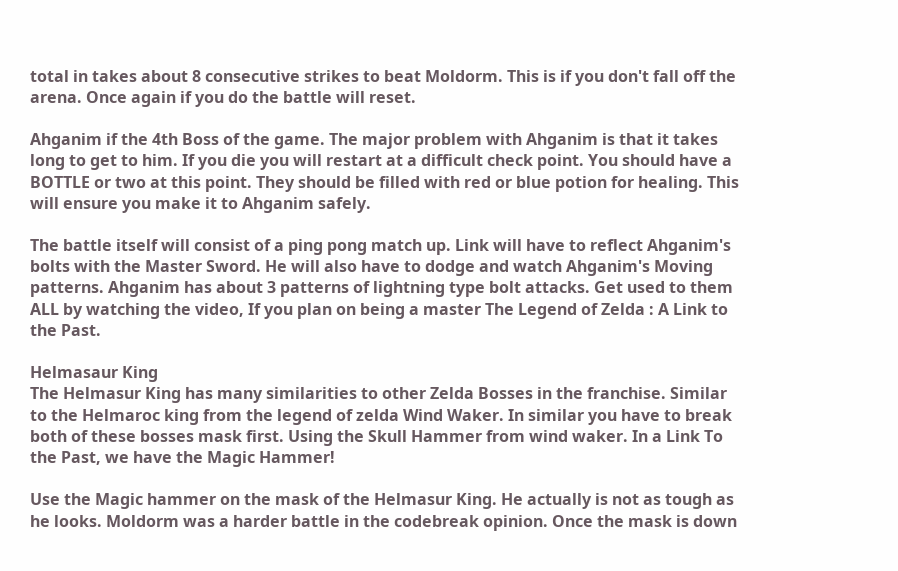total in takes about 8 consecutive strikes to beat Moldorm. This is if you don't fall off the arena. Once again if you do the battle will reset.

Ahganim if the 4th Boss of the game. The major problem with Ahganim is that it takes long to get to him. If you die you will restart at a difficult check point. You should have a BOTTLE or two at this point. They should be filled with red or blue potion for healing. This will ensure you make it to Ahganim safely.

The battle itself will consist of a ping pong match up. Link will have to reflect Ahganim's bolts with the Master Sword. He will also have to dodge and watch Ahganim's Moving patterns. Ahganim has about 3 patterns of lightning type bolt attacks. Get used to them ALL by watching the video, If you plan on being a master The Legend of Zelda : A Link to the Past.

Helmasaur King
The Helmasur King has many similarities to other Zelda Bosses in the franchise. Similar to the Helmaroc king from the legend of zelda Wind Waker. In similar you have to break both of these bosses mask first. Using the Skull Hammer from wind waker. In a Link To the Past, we have the Magic Hammer!

Use the Magic hammer on the mask of the Helmasur King. He actually is not as tough as he looks. Moldorm was a harder battle in the codebreak opinion. Once the mask is down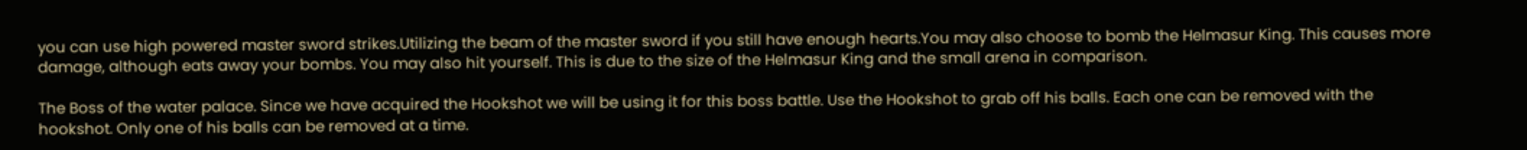you can use high powered master sword strikes.Utilizing the beam of the master sword if you still have enough hearts.You may also choose to bomb the Helmasur King. This causes more damage, although eats away your bombs. You may also hit yourself. This is due to the size of the Helmasur King and the small arena in comparison.

The Boss of the water palace. Since we have acquired the Hookshot we will be using it for this boss battle. Use the Hookshot to grab off his balls. Each one can be removed with the hookshot. Only one of his balls can be removed at a time.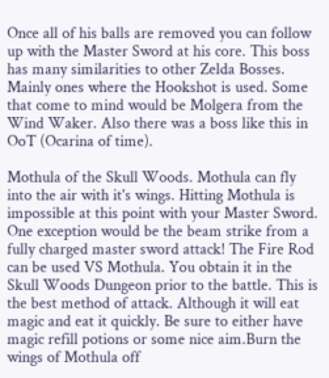Once all of his balls are removed you can follow up with the Master Sword at his core. This boss has many similarities to other Zelda Bosses. Mainly ones where the Hookshot is used. Some that come to mind would be Molgera from the Wind Waker. Also there was a boss like this in OoT (Ocarina of time).

Mothula of the Skull Woods. Mothula can fly into the air with it's wings. Hitting Mothula is impossible at this point with your Master Sword. One exception would be the beam strike from a fully charged master sword attack! The Fire Rod can be used VS Mothula. You obtain it in the Skull Woods Dungeon prior to the battle. This is the best method of attack. Although it will eat magic and eat it quickly. Be sure to either have magic refill potions or some nice aim.Burn the wings of Mothula off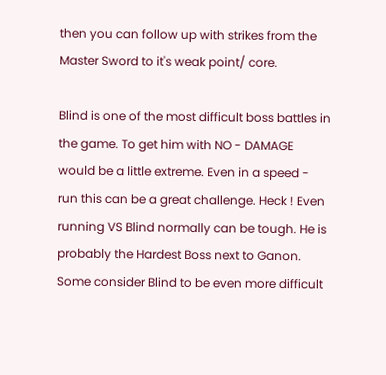then you can follow up with strikes from the Master Sword to it's weak point/ core.

Blind is one of the most difficult boss battles in the game. To get him with NO - DAMAGE would be a little extreme. Even in a speed - run this can be a great challenge. Heck ! Even running VS Blind normally can be tough. He is probably the Hardest Boss next to Ganon. Some consider Blind to be even more difficult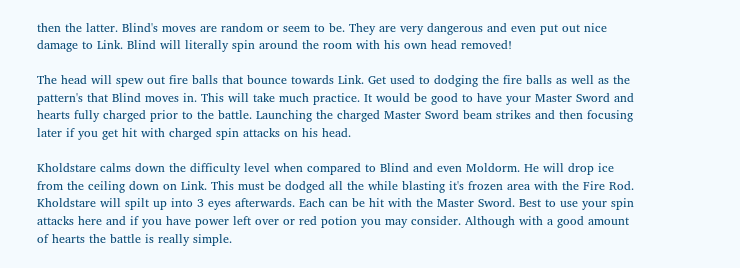then the latter. Blind's moves are random or seem to be. They are very dangerous and even put out nice damage to Link. Blind will literally spin around the room with his own head removed!

The head will spew out fire balls that bounce towards Link. Get used to dodging the fire balls as well as the pattern's that Blind moves in. This will take much practice. It would be good to have your Master Sword and hearts fully charged prior to the battle. Launching the charged Master Sword beam strikes and then focusing later if you get hit with charged spin attacks on his head.

Kholdstare calms down the difficulty level when compared to Blind and even Moldorm. He will drop ice from the ceiling down on Link. This must be dodged all the while blasting it's frozen area with the Fire Rod. Kholdstare will spilt up into 3 eyes afterwards. Each can be hit with the Master Sword. Best to use your spin attacks here and if you have power left over or red potion you may consider. Although with a good amount of hearts the battle is really simple.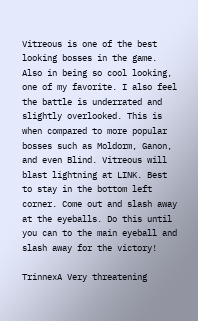Vitreous is one of the best looking bosses in the game. Also in being so cool looking, one of my favorite. I also feel the battle is underrated and slightly overlooked. This is when compared to more popular bosses such as Moldorm, Ganon, and even Blind. Vitreous will blast lightning at LINK. Best to stay in the bottom left corner. Come out and slash away at the eyeballs. Do this until you can to the main eyeball and slash away for the victory!

TrinnexA Very threatening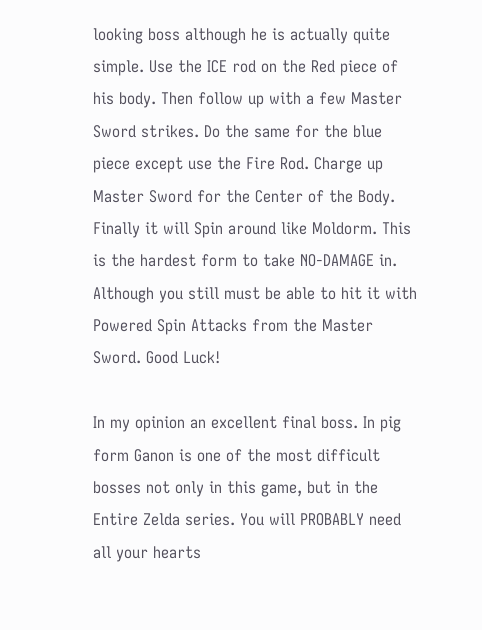looking boss although he is actually quite simple. Use the ICE rod on the Red piece of his body. Then follow up with a few Master Sword strikes. Do the same for the blue piece except use the Fire Rod. Charge up Master Sword for the Center of the Body. Finally it will Spin around like Moldorm. This is the hardest form to take NO-DAMAGE in. Although you still must be able to hit it with Powered Spin Attacks from the Master Sword. Good Luck!

In my opinion an excellent final boss. In pig form Ganon is one of the most difficult bosses not only in this game, but in the Entire Zelda series. You will PROBABLY need all your hearts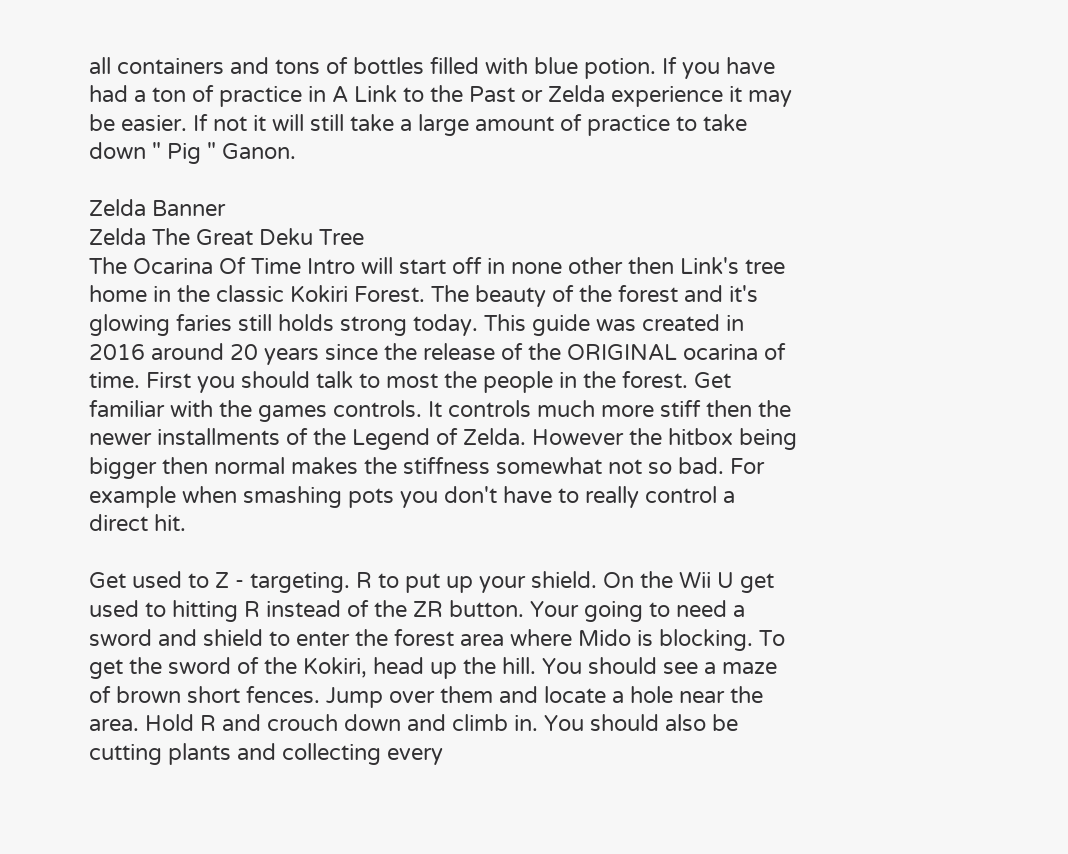all containers and tons of bottles filled with blue potion. If you have had a ton of practice in A Link to the Past or Zelda experience it may be easier. If not it will still take a large amount of practice to take down " Pig " Ganon.

Zelda Banner
Zelda The Great Deku Tree
The Ocarina Of Time Intro will start off in none other then Link's tree home in the classic Kokiri Forest. The beauty of the forest and it's glowing faries still holds strong today. This guide was created in 2016 around 20 years since the release of the ORIGINAL ocarina of time. First you should talk to most the people in the forest. Get familiar with the games controls. It controls much more stiff then the newer installments of the Legend of Zelda. However the hitbox being bigger then normal makes the stiffness somewhat not so bad. For example when smashing pots you don't have to really control a direct hit.

Get used to Z - targeting. R to put up your shield. On the Wii U get used to hitting R instead of the ZR button. Your going to need a sword and shield to enter the forest area where Mido is blocking. To get the sword of the Kokiri, head up the hill. You should see a maze of brown short fences. Jump over them and locate a hole near the area. Hold R and crouch down and climb in. You should also be cutting plants and collecting every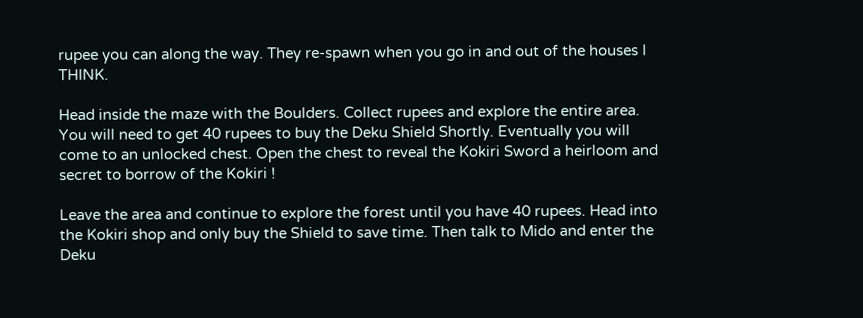rupee you can along the way. They re-spawn when you go in and out of the houses I THINK.

Head inside the maze with the Boulders. Collect rupees and explore the entire area. You will need to get 40 rupees to buy the Deku Shield Shortly. Eventually you will come to an unlocked chest. Open the chest to reveal the Kokiri Sword a heirloom and secret to borrow of the Kokiri !

Leave the area and continue to explore the forest until you have 40 rupees. Head into the Kokiri shop and only buy the Shield to save time. Then talk to Mido and enter the Deku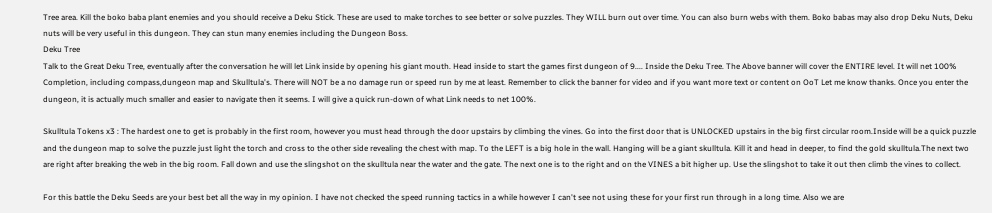Tree area. Kill the boko baba plant enemies and you should receive a Deku Stick. These are used to make torches to see better or solve puzzles. They WILL burn out over time. You can also burn webs with them. Boko babas may also drop Deku Nuts, Deku nuts will be very useful in this dungeon. They can stun many enemies including the Dungeon Boss.
Deku Tree
Talk to the Great Deku Tree, eventually after the conversation he will let Link inside by opening his giant mouth. Head inside to start the games first dungeon of 9.... Inside the Deku Tree. The Above banner will cover the ENTIRE level. It will net 100% Completion, including compass,dungeon map and Skulltula's. There will NOT be a no damage run or speed run by me at least. Remember to click the banner for video and if you want more text or content on OoT Let me know thanks. Once you enter the dungeon, it is actually much smaller and easier to navigate then it seems. I will give a quick run-down of what Link needs to net 100%.

Skulltula Tokens x3 : The hardest one to get is probably in the first room, however you must head through the door upstairs by climbing the vines. Go into the first door that is UNLOCKED upstairs in the big first circular room.Inside will be a quick puzzle and the dungeon map to solve the puzzle just light the torch and cross to the other side revealing the chest with map. To the LEFT is a big hole in the wall. Hanging will be a giant skulltula. Kill it and head in deeper, to find the gold skulltula.The next two are right after breaking the web in the big room. Fall down and use the slingshot on the skulltula near the water and the gate. The next one is to the right and on the VINES a bit higher up. Use the slingshot to take it out then climb the vines to collect.

For this battle the Deku Seeds are your best bet all the way in my opinion. I have not checked the speed running tactics in a while however I can't see not using these for your first run through in a long time. Also we are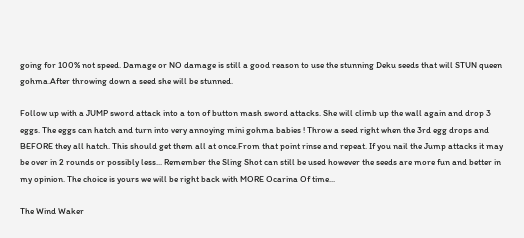going for 100% not speed. Damage or NO damage is still a good reason to use the stunning Deku seeds that will STUN queen gohma.After throwing down a seed she will be stunned.

Follow up with a JUMP sword attack into a ton of button mash sword attacks. She will climb up the wall again and drop 3 eggs. The eggs can hatch and turn into very annoying mini gohma babies ! Throw a seed right when the 3rd egg drops and BEFORE they all hatch. This should get them all at once.From that point rinse and repeat. If you nail the Jump attacks it may be over in 2 rounds or possibly less... Remember the Sling Shot can still be used however the seeds are more fun and better in my opinion. The choice is yours we will be right back with MORE Ocarina Of time...

The Wind Waker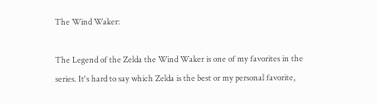The Wind Waker:

The Legend of the Zelda the Wind Waker is one of my favorites in the series. It's hard to say which Zelda is the best or my personal favorite,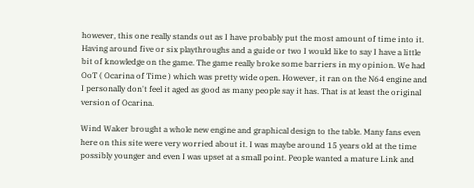however, this one really stands out as I have probably put the most amount of time into it. Having around five or six playthroughs and a guide or two I would like to say I have a little bit of knowledge on the game. The game really broke some barriers in my opinion. We had OoT ( Ocarina of Time ) which was pretty wide open. However, it ran on the N64 engine and I personally don't feel it aged as good as many people say it has. That is at least the original version of Ocarina.

Wind Waker brought a whole new engine and graphical design to the table. Many fans even here on this site were very worried about it. I was maybe around 15 years old at the time possibly younger and even I was upset at a small point. People wanted a mature Link and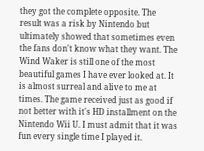they got the complete opposite. The result was a risk by Nintendo but ultimately showed that sometimes even the fans don't know what they want. The Wind Waker is still one of the most beautiful games I have ever looked at. It is almost surreal and alive to me at times. The game received just as good if not better with it's HD installment on the Nintendo Wii U. I must admit that it was fun every single time I played it.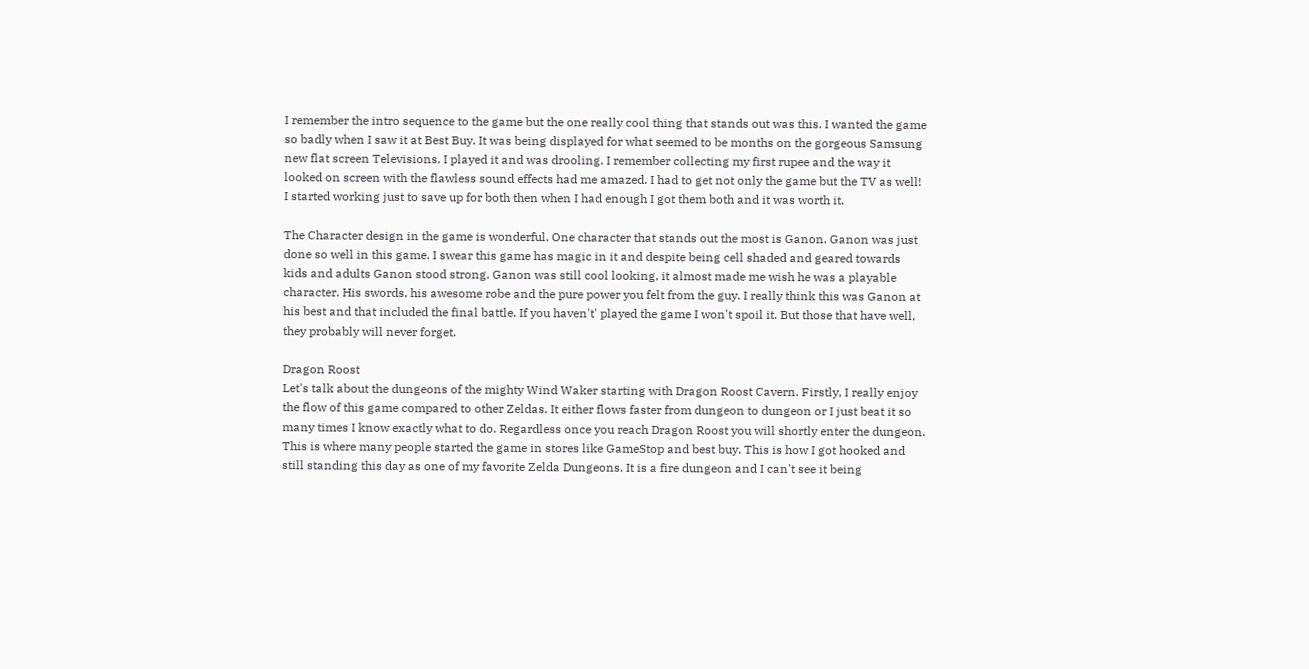I remember the intro sequence to the game but the one really cool thing that stands out was this. I wanted the game so badly when I saw it at Best Buy. It was being displayed for what seemed to be months on the gorgeous Samsung new flat screen Televisions. I played it and was drooling. I remember collecting my first rupee and the way it looked on screen with the flawless sound effects had me amazed. I had to get not only the game but the TV as well! I started working just to save up for both then when I had enough I got them both and it was worth it.

The Character design in the game is wonderful. One character that stands out the most is Ganon. Ganon was just done so well in this game. I swear this game has magic in it and despite being cell shaded and geared towards kids and adults Ganon stood strong. Ganon was still cool looking, it almost made me wish he was a playable character. His swords, his awesome robe and the pure power you felt from the guy. I really think this was Ganon at his best and that included the final battle. If you haven't' played the game I won't spoil it. But those that have well, they probably will never forget.

Dragon Roost
Let's talk about the dungeons of the mighty Wind Waker starting with Dragon Roost Cavern. Firstly, I really enjoy the flow of this game compared to other Zeldas. It either flows faster from dungeon to dungeon or I just beat it so many times I know exactly what to do. Regardless once you reach Dragon Roost you will shortly enter the dungeon. This is where many people started the game in stores like GameStop and best buy. This is how I got hooked and still standing this day as one of my favorite Zelda Dungeons. It is a fire dungeon and I can't see it being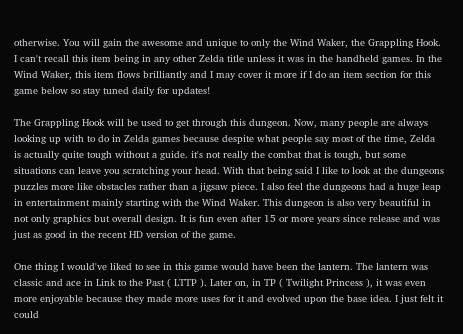otherwise. You will gain the awesome and unique to only the Wind Waker, the Grappling Hook. I can't recall this item being in any other Zelda title unless it was in the handheld games. In the Wind Waker, this item flows brilliantly and I may cover it more if I do an item section for this game below so stay tuned daily for updates!

The Grappling Hook will be used to get through this dungeon. Now, many people are always looking up with to do in Zelda games because despite what people say most of the time, Zelda is actually quite tough without a guide. it's not really the combat that is tough, but some situations can leave you scratching your head. With that being said I like to look at the dungeons puzzles more like obstacles rather than a jigsaw piece. I also feel the dungeons had a huge leap in entertainment mainly starting with the Wind Waker. This dungeon is also very beautiful in not only graphics but overall design. It is fun even after 15 or more years since release and was just as good in the recent HD version of the game.

One thing I would've liked to see in this game would have been the lantern. The lantern was classic and ace in Link to the Past ( LTTP ). Later on, in TP ( Twilight Princess ), it was even more enjoyable because they made more uses for it and evolved upon the base idea. I just felt it could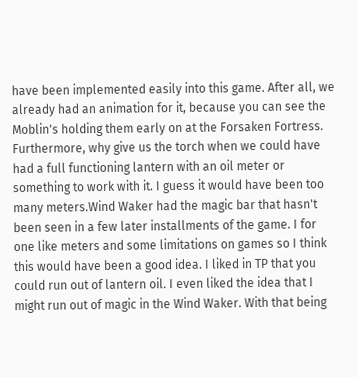have been implemented easily into this game. After all, we already had an animation for it, because you can see the Moblin's holding them early on at the Forsaken Fortress. Furthermore, why give us the torch when we could have had a full functioning lantern with an oil meter or something to work with it. I guess it would have been too many meters.Wind Waker had the magic bar that hasn't been seen in a few later installments of the game. I for one like meters and some limitations on games so I think this would have been a good idea. I liked in TP that you could run out of lantern oil. I even liked the idea that I might run out of magic in the Wind Waker. With that being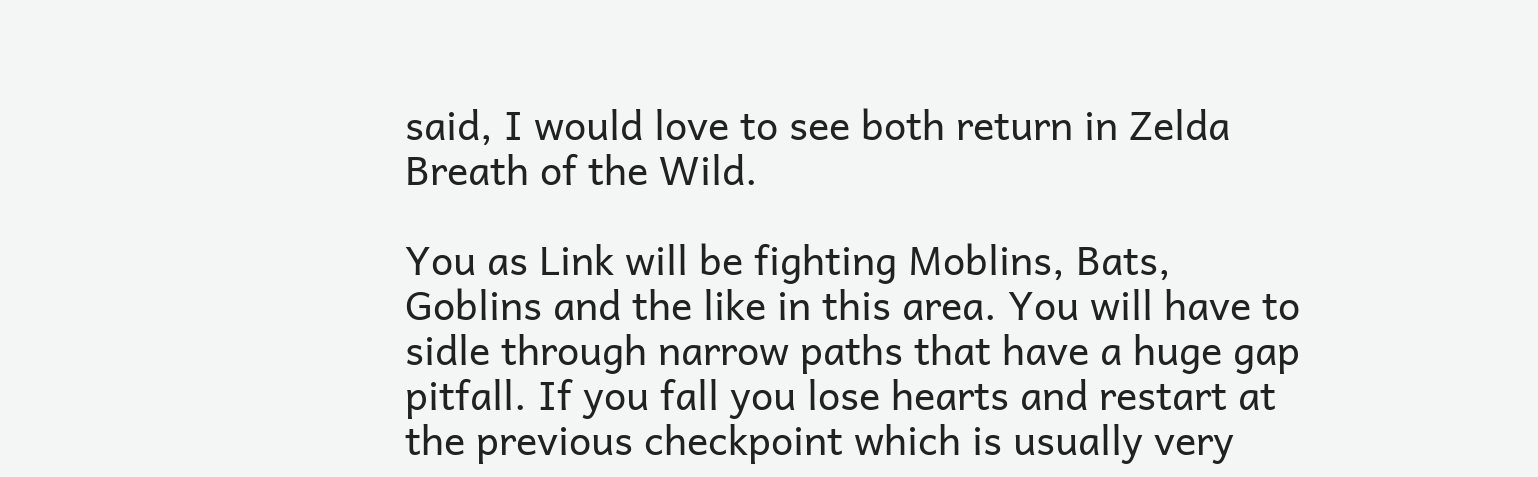said, I would love to see both return in Zelda Breath of the Wild.

You as Link will be fighting Moblins, Bats, Goblins and the like in this area. You will have to sidle through narrow paths that have a huge gap pitfall. If you fall you lose hearts and restart at the previous checkpoint which is usually very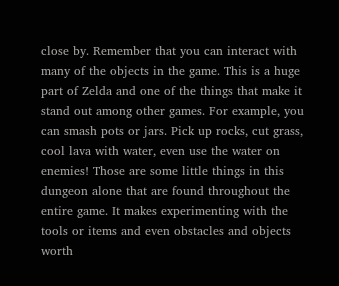close by. Remember that you can interact with many of the objects in the game. This is a huge part of Zelda and one of the things that make it stand out among other games. For example, you can smash pots or jars. Pick up rocks, cut grass, cool lava with water, even use the water on enemies! Those are some little things in this dungeon alone that are found throughout the entire game. It makes experimenting with the tools or items and even obstacles and objects worth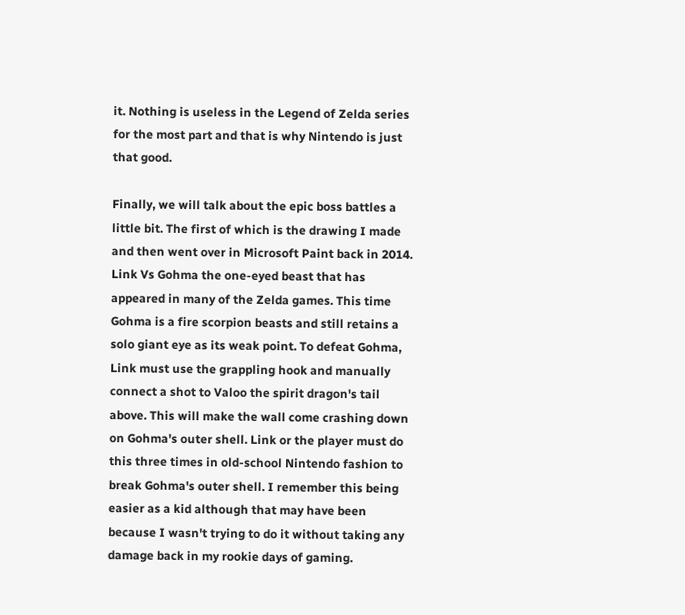it. Nothing is useless in the Legend of Zelda series for the most part and that is why Nintendo is just that good.

Finally, we will talk about the epic boss battles a little bit. The first of which is the drawing I made and then went over in Microsoft Paint back in 2014. Link Vs Gohma the one-eyed beast that has appeared in many of the Zelda games. This time Gohma is a fire scorpion beasts and still retains a solo giant eye as its weak point. To defeat Gohma, Link must use the grappling hook and manually connect a shot to Valoo the spirit dragon's tail above. This will make the wall come crashing down on Gohma's outer shell. Link or the player must do this three times in old-school Nintendo fashion to break Gohma's outer shell. I remember this being easier as a kid although that may have been because I wasn't trying to do it without taking any damage back in my rookie days of gaming.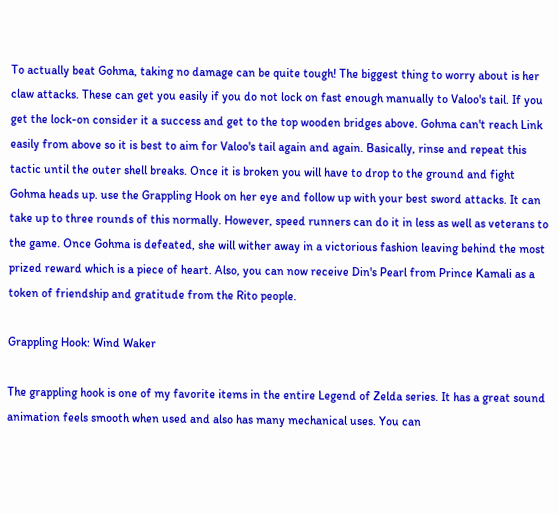To actually beat Gohma, taking no damage can be quite tough! The biggest thing to worry about is her claw attacks. These can get you easily if you do not lock on fast enough manually to Valoo's tail. If you get the lock-on consider it a success and get to the top wooden bridges above. Gohma can't reach Link easily from above so it is best to aim for Valoo's tail again and again. Basically, rinse and repeat this tactic until the outer shell breaks. Once it is broken you will have to drop to the ground and fight Gohma heads up. use the Grappling Hook on her eye and follow up with your best sword attacks. It can take up to three rounds of this normally. However, speed runners can do it in less as well as veterans to the game. Once Gohma is defeated, she will wither away in a victorious fashion leaving behind the most prized reward which is a piece of heart. Also, you can now receive Din's Pearl from Prince Kamali as a token of friendship and gratitude from the Rito people.

Grappling Hook: Wind Waker

The grappling hook is one of my favorite items in the entire Legend of Zelda series. It has a great sound animation feels smooth when used and also has many mechanical uses. You can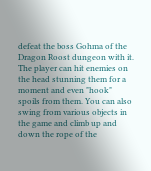defeat the boss Gohma of the Dragon Roost dungeon with it. The player can hit enemies on the head stunning them for a moment and even "hook" spoils from them. You can also swing from various objects in the game and climb up and down the rope of the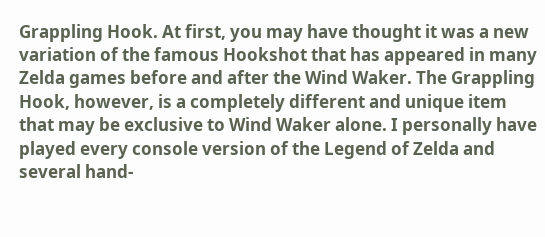Grappling Hook. At first, you may have thought it was a new variation of the famous Hookshot that has appeared in many Zelda games before and after the Wind Waker. The Grappling Hook, however, is a completely different and unique item that may be exclusive to Wind Waker alone. I personally have played every console version of the Legend of Zelda and several hand-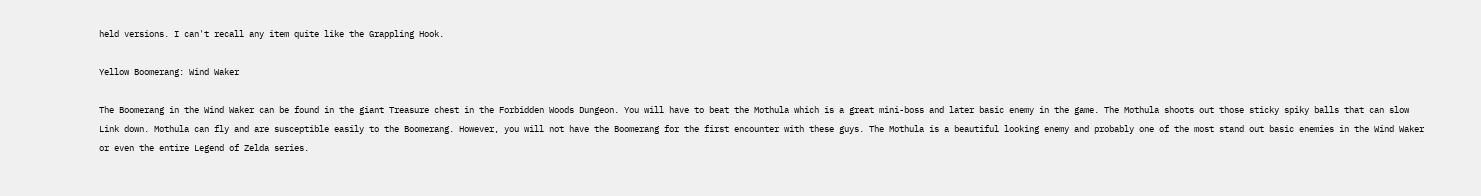held versions. I can't recall any item quite like the Grappling Hook.

Yellow Boomerang: Wind Waker

The Boomerang in the Wind Waker can be found in the giant Treasure chest in the Forbidden Woods Dungeon. You will have to beat the Mothula which is a great mini-boss and later basic enemy in the game. The Mothula shoots out those sticky spiky balls that can slow Link down. Mothula can fly and are susceptible easily to the Boomerang. However, you will not have the Boomerang for the first encounter with these guys. The Mothula is a beautiful looking enemy and probably one of the most stand out basic enemies in the Wind Waker or even the entire Legend of Zelda series.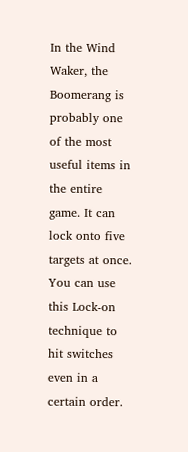In the Wind Waker, the Boomerang is probably one of the most useful items in the entire game. It can lock onto five targets at once. You can use this Lock-on technique to hit switches even in a certain order.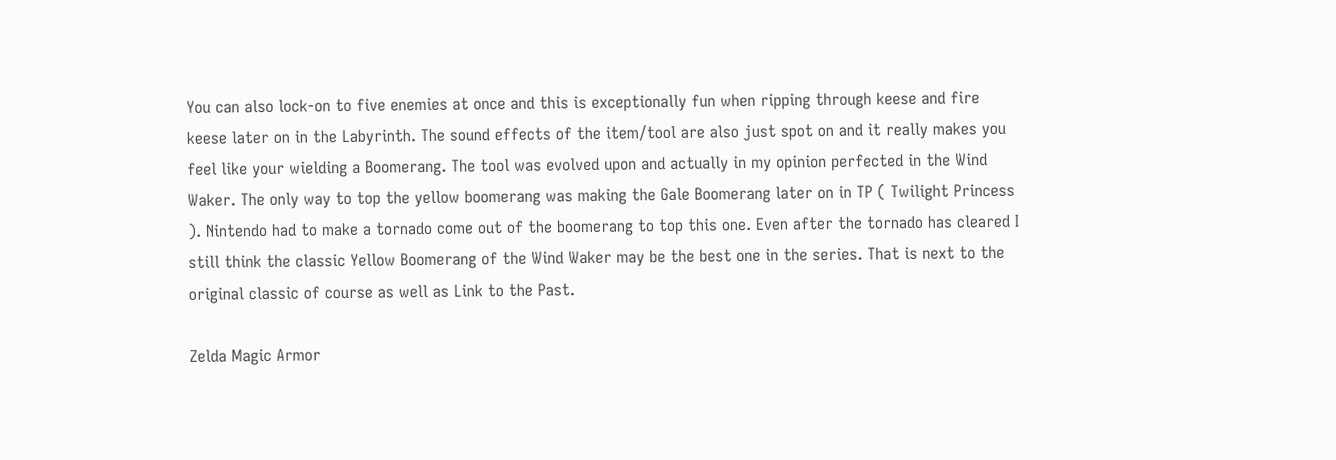You can also lock-on to five enemies at once and this is exceptionally fun when ripping through keese and fire keese later on in the Labyrinth. The sound effects of the item/tool are also just spot on and it really makes you feel like your wielding a Boomerang. The tool was evolved upon and actually in my opinion perfected in the Wind Waker. The only way to top the yellow boomerang was making the Gale Boomerang later on in TP ( Twilight Princess ). Nintendo had to make a tornado come out of the boomerang to top this one. Even after the tornado has cleared I still think the classic Yellow Boomerang of the Wind Waker may be the best one in the series. That is next to the original classic of course as well as Link to the Past.

Zelda Magic Armor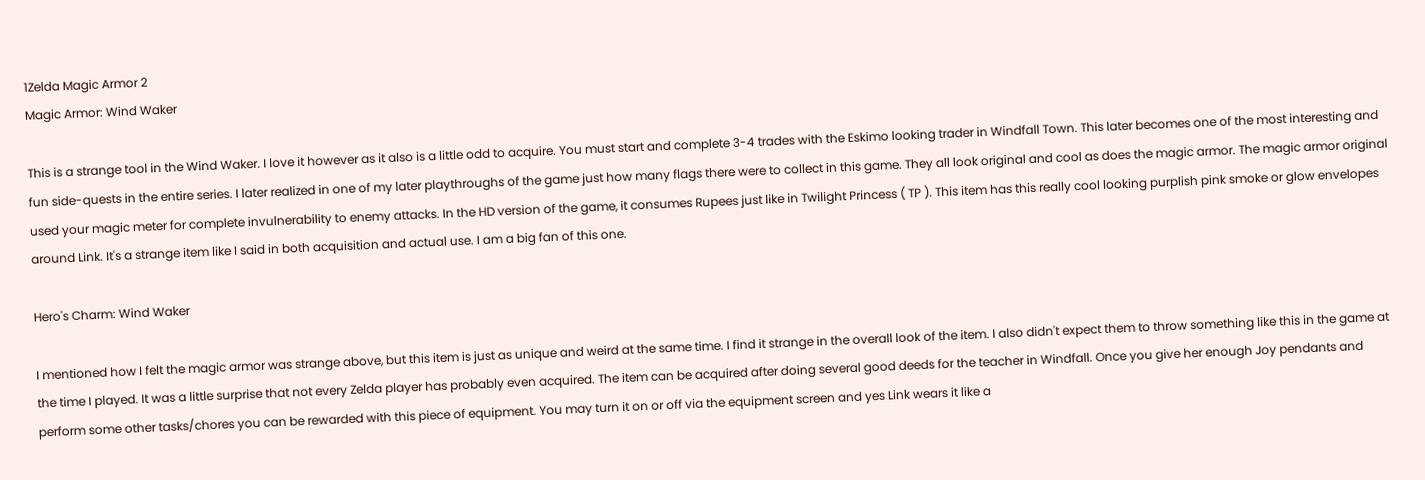1Zelda Magic Armor 2
Magic Armor: Wind Waker

This is a strange tool in the Wind Waker. I love it however as it also is a little odd to acquire. You must start and complete 3-4 trades with the Eskimo looking trader in Windfall Town. This later becomes one of the most interesting and fun side-quests in the entire series. I later realized in one of my later playthroughs of the game just how many flags there were to collect in this game. They all look original and cool as does the magic armor. The magic armor original used your magic meter for complete invulnerability to enemy attacks. In the HD version of the game, it consumes Rupees just like in Twilight Princess ( TP ). This item has this really cool looking purplish pink smoke or glow envelopes around Link. It's a strange item like I said in both acquisition and actual use. I am a big fan of this one.

Hero's Charm: Wind Waker

I mentioned how I felt the magic armor was strange above, but this item is just as unique and weird at the same time. I find it strange in the overall look of the item. I also didn't expect them to throw something like this in the game at the time I played. It was a little surprise that not every Zelda player has probably even acquired. The item can be acquired after doing several good deeds for the teacher in Windfall. Once you give her enough Joy pendants and perform some other tasks/chores you can be rewarded with this piece of equipment. You may turn it on or off via the equipment screen and yes Link wears it like a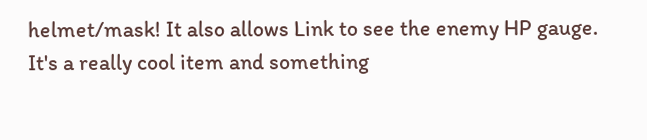helmet/mask! It also allows Link to see the enemy HP gauge. It's a really cool item and something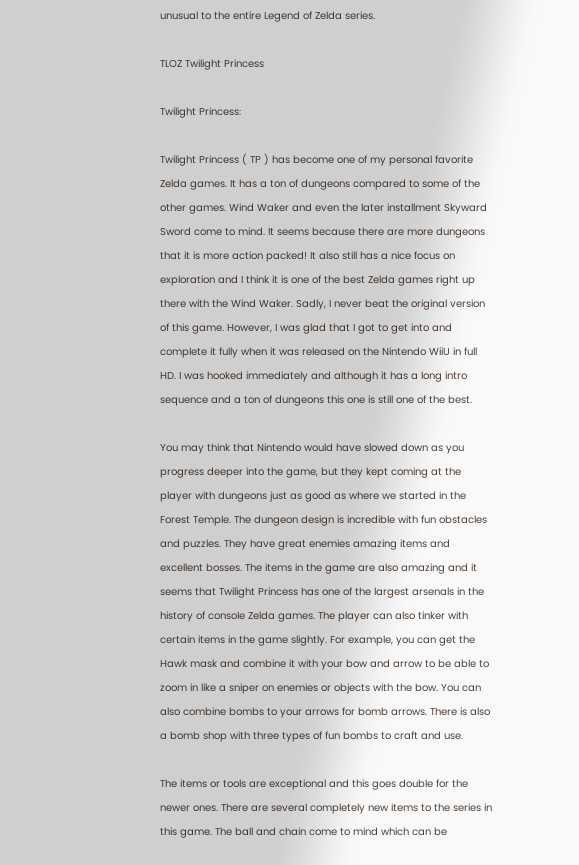unusual to the entire Legend of Zelda series.

TLOZ Twilight Princess

Twilight Princess:

Twilight Princess ( TP ) has become one of my personal favorite Zelda games. It has a ton of dungeons compared to some of the other games. Wind Waker and even the later installment Skyward Sword come to mind. It seems because there are more dungeons that it is more action packed! It also still has a nice focus on exploration and I think it is one of the best Zelda games right up there with the Wind Waker. Sadly, I never beat the original version of this game. However, I was glad that I got to get into and complete it fully when it was released on the Nintendo WiiU in full HD. I was hooked immediately and although it has a long intro sequence and a ton of dungeons this one is still one of the best.

You may think that Nintendo would have slowed down as you progress deeper into the game, but they kept coming at the player with dungeons just as good as where we started in the Forest Temple. The dungeon design is incredible with fun obstacles and puzzles. They have great enemies amazing items and excellent bosses. The items in the game are also amazing and it seems that Twilight Princess has one of the largest arsenals in the history of console Zelda games. The player can also tinker with certain items in the game slightly. For example, you can get the Hawk mask and combine it with your bow and arrow to be able to zoom in like a sniper on enemies or objects with the bow. You can also combine bombs to your arrows for bomb arrows. There is also a bomb shop with three types of fun bombs to craft and use.

The items or tools are exceptional and this goes double for the newer ones. There are several completely new items to the series in this game. The ball and chain come to mind which can be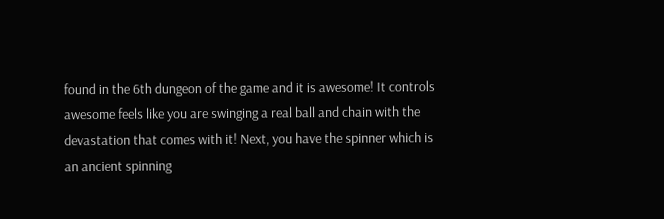found in the 6th dungeon of the game and it is awesome! It controls awesome feels like you are swinging a real ball and chain with the devastation that comes with it! Next, you have the spinner which is an ancient spinning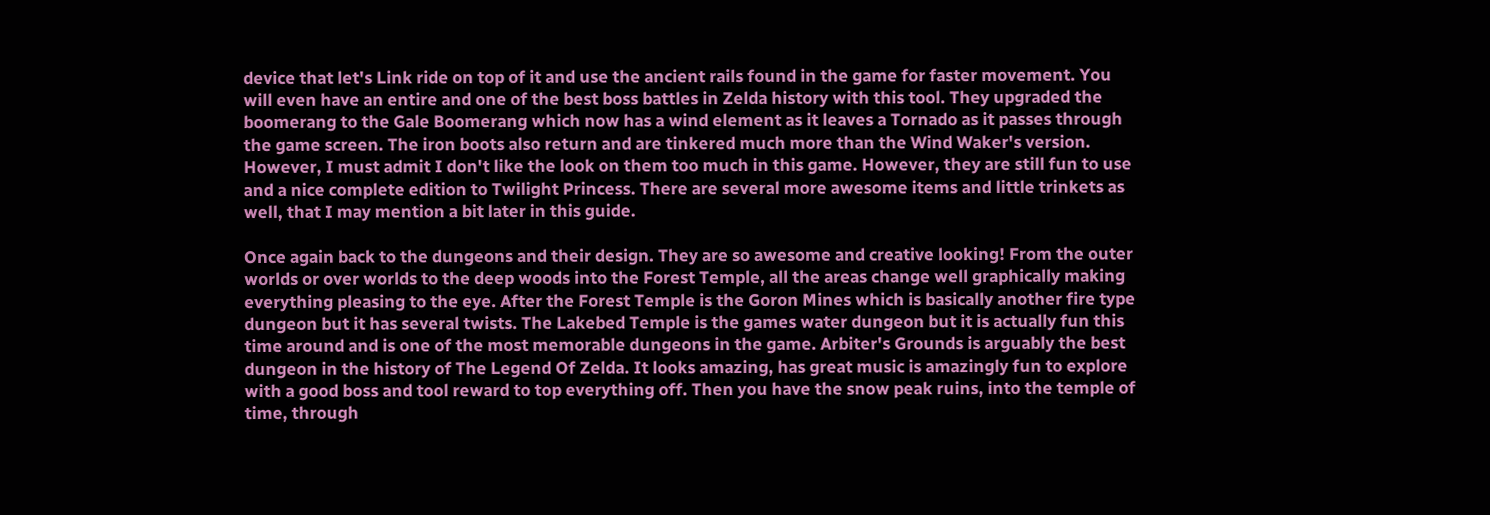device that let's Link ride on top of it and use the ancient rails found in the game for faster movement. You will even have an entire and one of the best boss battles in Zelda history with this tool. They upgraded the boomerang to the Gale Boomerang which now has a wind element as it leaves a Tornado as it passes through the game screen. The iron boots also return and are tinkered much more than the Wind Waker's version. However, I must admit I don't like the look on them too much in this game. However, they are still fun to use and a nice complete edition to Twilight Princess. There are several more awesome items and little trinkets as well, that I may mention a bit later in this guide.

Once again back to the dungeons and their design. They are so awesome and creative looking! From the outer worlds or over worlds to the deep woods into the Forest Temple, all the areas change well graphically making everything pleasing to the eye. After the Forest Temple is the Goron Mines which is basically another fire type dungeon but it has several twists. The Lakebed Temple is the games water dungeon but it is actually fun this time around and is one of the most memorable dungeons in the game. Arbiter's Grounds is arguably the best dungeon in the history of The Legend Of Zelda. It looks amazing, has great music is amazingly fun to explore with a good boss and tool reward to top everything off. Then you have the snow peak ruins, into the temple of time, through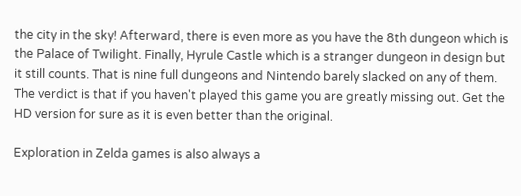the city in the sky! Afterward, there is even more as you have the 8th dungeon which is the Palace of Twilight. Finally, Hyrule Castle which is a stranger dungeon in design but it still counts. That is nine full dungeons and Nintendo barely slacked on any of them. The verdict is that if you haven't played this game you are greatly missing out. Get the HD version for sure as it is even better than the original.

Exploration in Zelda games is also always a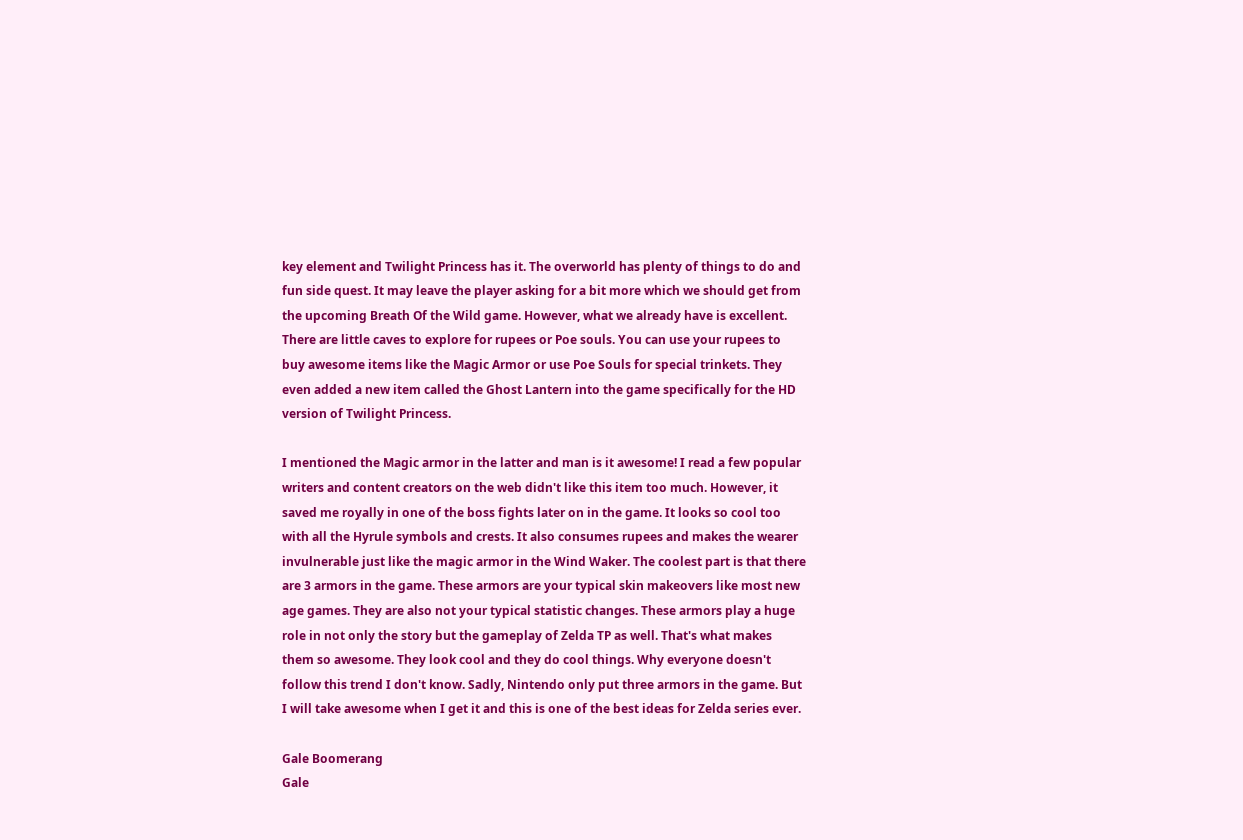key element and Twilight Princess has it. The overworld has plenty of things to do and fun side quest. It may leave the player asking for a bit more which we should get from the upcoming Breath Of the Wild game. However, what we already have is excellent. There are little caves to explore for rupees or Poe souls. You can use your rupees to buy awesome items like the Magic Armor or use Poe Souls for special trinkets. They even added a new item called the Ghost Lantern into the game specifically for the HD version of Twilight Princess.

I mentioned the Magic armor in the latter and man is it awesome! I read a few popular writers and content creators on the web didn't like this item too much. However, it saved me royally in one of the boss fights later on in the game. It looks so cool too with all the Hyrule symbols and crests. It also consumes rupees and makes the wearer invulnerable just like the magic armor in the Wind Waker. The coolest part is that there are 3 armors in the game. These armors are your typical skin makeovers like most new age games. They are also not your typical statistic changes. These armors play a huge role in not only the story but the gameplay of Zelda TP as well. That's what makes them so awesome. They look cool and they do cool things. Why everyone doesn't follow this trend I don't know. Sadly, Nintendo only put three armors in the game. But I will take awesome when I get it and this is one of the best ideas for Zelda series ever.

Gale Boomerang
Gale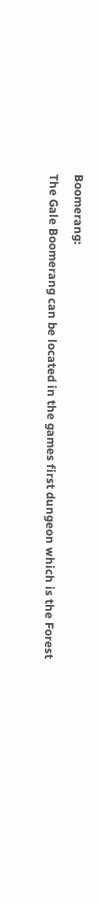Boomerang:
The Gale Boomerang can be located in the games first dungeon which is the Forest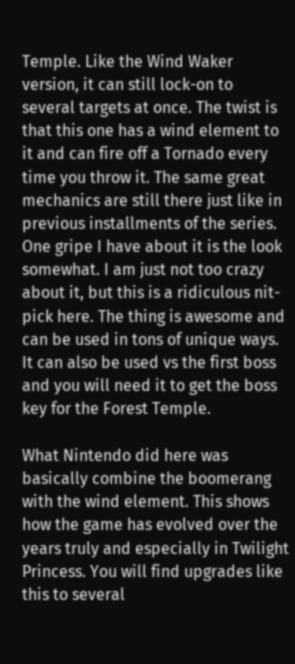Temple. Like the Wind Waker version, it can still lock-on to several targets at once. The twist is that this one has a wind element to it and can fire off a Tornado every time you throw it. The same great mechanics are still there just like in previous installments of the series. One gripe I have about it is the look somewhat. I am just not too crazy about it, but this is a ridiculous nit-pick here. The thing is awesome and can be used in tons of unique ways. It can also be used vs the first boss and you will need it to get the boss key for the Forest Temple.

What Nintendo did here was basically combine the boomerang with the wind element. This shows how the game has evolved over the years truly and especially in Twilight Princess. You will find upgrades like this to several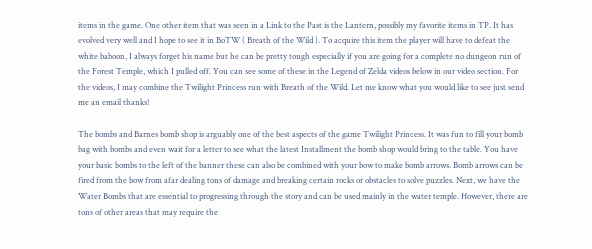items in the game. One other item that was seen in a Link to the Past is the Lantern, possibly my favorite items in TP. It has evolved very well and I hope to see it in BoTW ( Breath of the Wild ). To acquire this item the player will have to defeat the white baboon, I always forget his name but he can be pretty tough especially if you are going for a complete no dungeon run of the Forest Temple, which I pulled off. You can see some of these in the Legend of Zelda videos below in our video section. For the videos, I may combine the Twilight Princess run with Breath of the Wild. Let me know what you would like to see just send me an email thanks!

The bombs and Barnes bomb shop is arguably one of the best aspects of the game Twilight Princess. It was fun to fill your bomb bag with bombs and even wait for a letter to see what the latest Installment the bomb shop would bring to the table. You have your basic bombs to the left of the banner these can also be combined with your bow to make bomb arrows. Bomb arrows can be fired from the bow from afar dealing tons of damage and breaking certain rocks or obstacles to solve puzzles. Next, we have the Water Bombs that are essential to progressing through the story and can be used mainly in the water temple. However, there are tons of other areas that may require the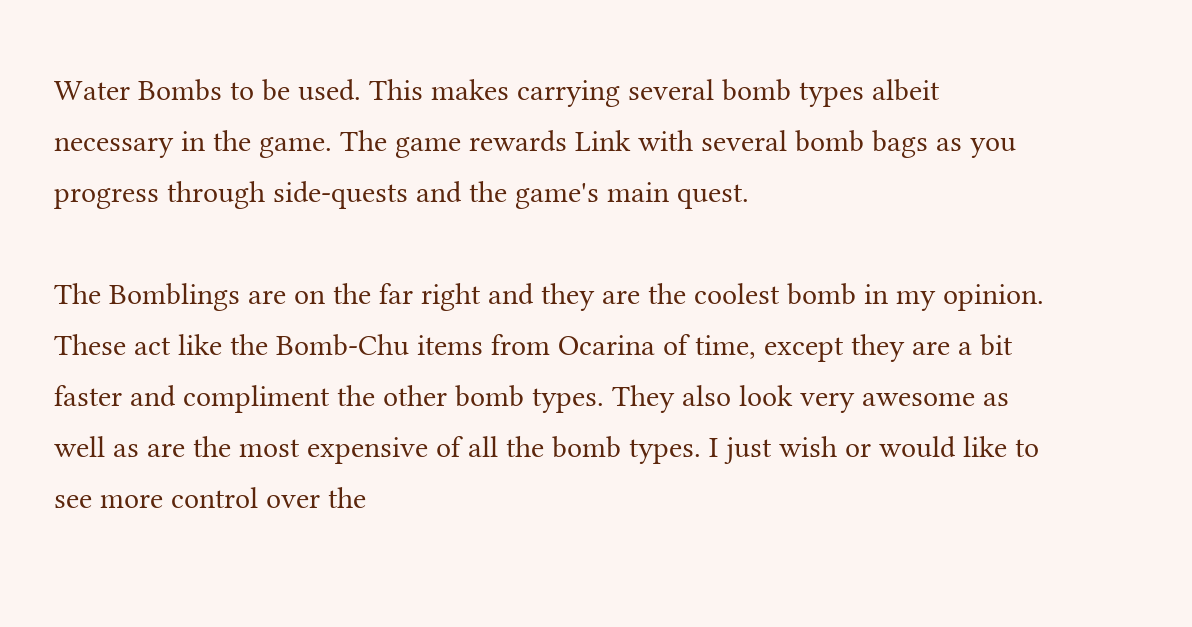Water Bombs to be used. This makes carrying several bomb types albeit necessary in the game. The game rewards Link with several bomb bags as you progress through side-quests and the game's main quest.

The Bomblings are on the far right and they are the coolest bomb in my opinion. These act like the Bomb-Chu items from Ocarina of time, except they are a bit faster and compliment the other bomb types. They also look very awesome as well as are the most expensive of all the bomb types. I just wish or would like to see more control over the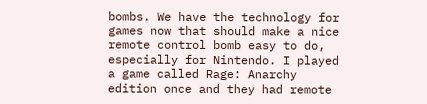bombs. We have the technology for games now that should make a nice remote control bomb easy to do, especially for Nintendo. I played a game called Rage: Anarchy edition once and they had remote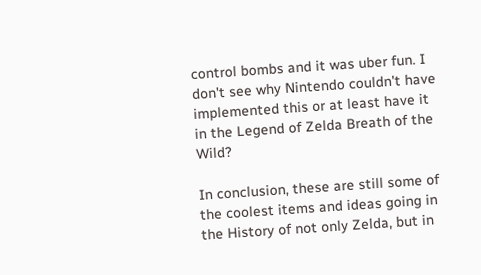control bombs and it was uber fun. I don't see why Nintendo couldn't have implemented this or at least have it in the Legend of Zelda Breath of the Wild?

In conclusion, these are still some of the coolest items and ideas going in the History of not only Zelda, but in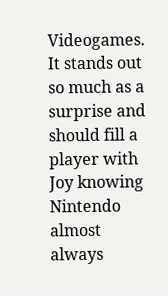Videogames. It stands out so much as a surprise and should fill a player with Joy knowing Nintendo almost always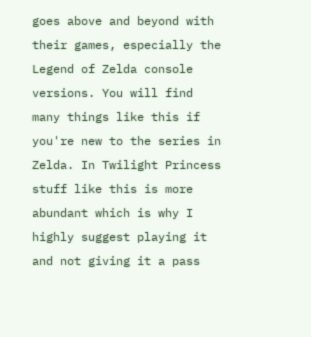goes above and beyond with their games, especially the Legend of Zelda console versions. You will find many things like this if you're new to the series in Zelda. In Twilight Princess stuff like this is more abundant which is why I highly suggest playing it and not giving it a pass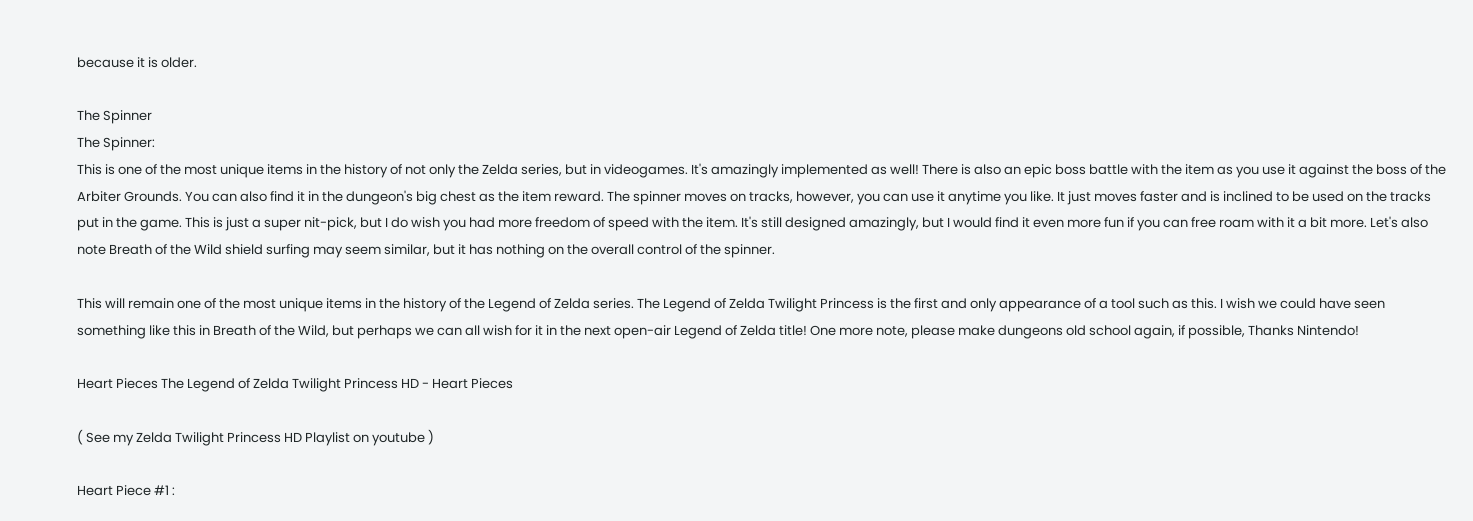because it is older.

The Spinner
The Spinner:
This is one of the most unique items in the history of not only the Zelda series, but in videogames. It's amazingly implemented as well! There is also an epic boss battle with the item as you use it against the boss of the Arbiter Grounds. You can also find it in the dungeon's big chest as the item reward. The spinner moves on tracks, however, you can use it anytime you like. It just moves faster and is inclined to be used on the tracks put in the game. This is just a super nit-pick, but I do wish you had more freedom of speed with the item. It's still designed amazingly, but I would find it even more fun if you can free roam with it a bit more. Let's also note Breath of the Wild shield surfing may seem similar, but it has nothing on the overall control of the spinner.

This will remain one of the most unique items in the history of the Legend of Zelda series. The Legend of Zelda Twilight Princess is the first and only appearance of a tool such as this. I wish we could have seen something like this in Breath of the Wild, but perhaps we can all wish for it in the next open-air Legend of Zelda title! One more note, please make dungeons old school again, if possible, Thanks Nintendo!

Heart Pieces The Legend of Zelda Twilight Princess HD - Heart Pieces

( See my Zelda Twilight Princess HD Playlist on youtube )

Heart Piece #1 :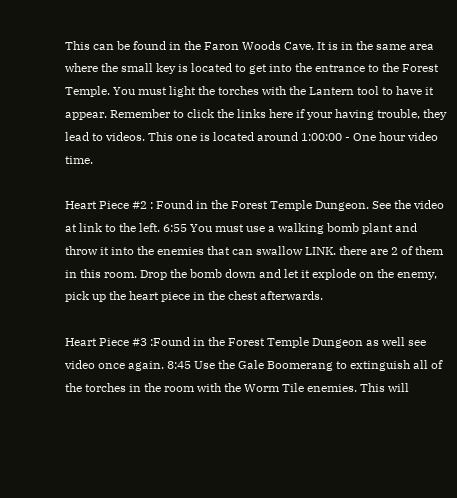This can be found in the Faron Woods Cave. It is in the same area where the small key is located to get into the entrance to the Forest Temple. You must light the torches with the Lantern tool to have it appear. Remember to click the links here if your having trouble, they lead to videos. This one is located around 1:00:00 - One hour video time.

Heart Piece #2 : Found in the Forest Temple Dungeon. See the video at link to the left. 6:55 You must use a walking bomb plant and throw it into the enemies that can swallow LINK. there are 2 of them in this room. Drop the bomb down and let it explode on the enemy, pick up the heart piece in the chest afterwards.

Heart Piece #3 :Found in the Forest Temple Dungeon as well see video once again. 8:45 Use the Gale Boomerang to extinguish all of the torches in the room with the Worm Tile enemies. This will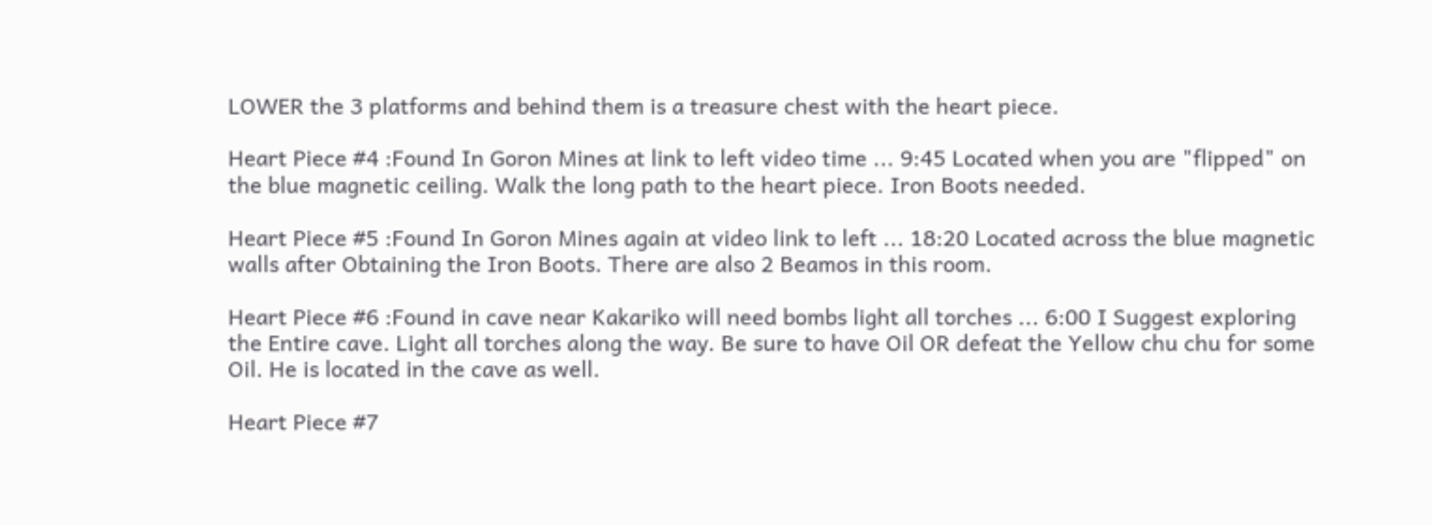LOWER the 3 platforms and behind them is a treasure chest with the heart piece.

Heart Piece #4 :Found In Goron Mines at link to left video time ... 9:45 Located when you are "flipped" on the blue magnetic ceiling. Walk the long path to the heart piece. Iron Boots needed.

Heart Piece #5 :Found In Goron Mines again at video link to left ... 18:20 Located across the blue magnetic walls after Obtaining the Iron Boots. There are also 2 Beamos in this room.

Heart Piece #6 :Found in cave near Kakariko will need bombs light all torches ... 6:00 I Suggest exploring the Entire cave. Light all torches along the way. Be sure to have Oil OR defeat the Yellow chu chu for some Oil. He is located in the cave as well.

Heart Piece #7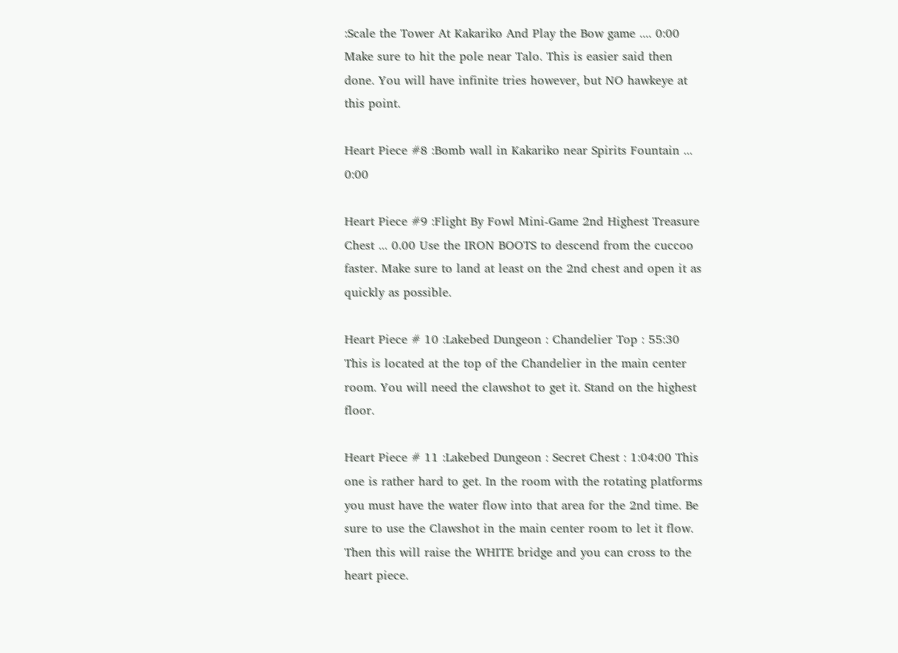:Scale the Tower At Kakariko And Play the Bow game .... 0:00 Make sure to hit the pole near Talo. This is easier said then done. You will have infinite tries however, but NO hawkeye at this point.

Heart Piece #8 :Bomb wall in Kakariko near Spirits Fountain ... 0:00

Heart Piece #9 :Flight By Fowl Mini-Game 2nd Highest Treasure Chest ... 0.00 Use the IRON BOOTS to descend from the cuccoo faster. Make sure to land at least on the 2nd chest and open it as quickly as possible.

Heart Piece # 10 :Lakebed Dungeon : Chandelier Top : 55:30 This is located at the top of the Chandelier in the main center room. You will need the clawshot to get it. Stand on the highest floor.

Heart Piece # 11 :Lakebed Dungeon : Secret Chest : 1:04:00 This one is rather hard to get. In the room with the rotating platforms you must have the water flow into that area for the 2nd time. Be sure to use the Clawshot in the main center room to let it flow. Then this will raise the WHITE bridge and you can cross to the heart piece.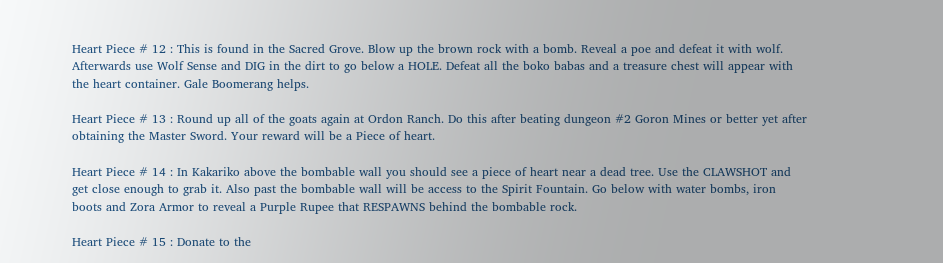Heart Piece # 12 : This is found in the Sacred Grove. Blow up the brown rock with a bomb. Reveal a poe and defeat it with wolf. Afterwards use Wolf Sense and DIG in the dirt to go below a HOLE. Defeat all the boko babas and a treasure chest will appear with the heart container. Gale Boomerang helps.

Heart Piece # 13 : Round up all of the goats again at Ordon Ranch. Do this after beating dungeon #2 Goron Mines or better yet after obtaining the Master Sword. Your reward will be a Piece of heart.

Heart Piece # 14 : In Kakariko above the bombable wall you should see a piece of heart near a dead tree. Use the CLAWSHOT and get close enough to grab it. Also past the bombable wall will be access to the Spirit Fountain. Go below with water bombs, iron boots and Zora Armor to reveal a Purple Rupee that RESPAWNS behind the bombable rock.

Heart Piece # 15 : Donate to the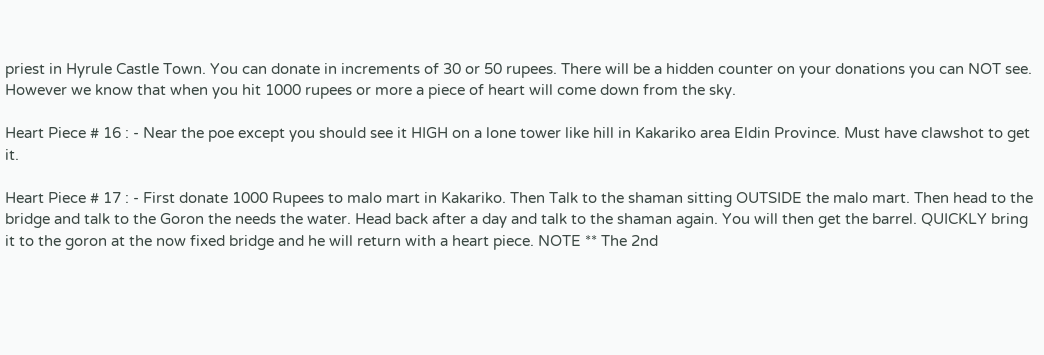priest in Hyrule Castle Town. You can donate in increments of 30 or 50 rupees. There will be a hidden counter on your donations you can NOT see. However we know that when you hit 1000 rupees or more a piece of heart will come down from the sky.

Heart Piece # 16 : - Near the poe except you should see it HIGH on a lone tower like hill in Kakariko area Eldin Province. Must have clawshot to get it.

Heart Piece # 17 : - First donate 1000 Rupees to malo mart in Kakariko. Then Talk to the shaman sitting OUTSIDE the malo mart. Then head to the bridge and talk to the Goron the needs the water. Head back after a day and talk to the shaman again. You will then get the barrel. QUICKLY bring it to the goron at the now fixed bridge and he will return with a heart piece. NOTE ** The 2nd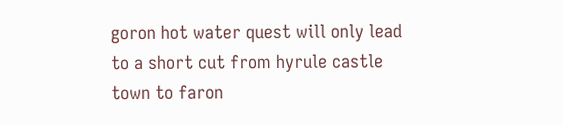goron hot water quest will only lead to a short cut from hyrule castle town to faron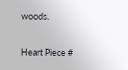woods.

Heart Piece #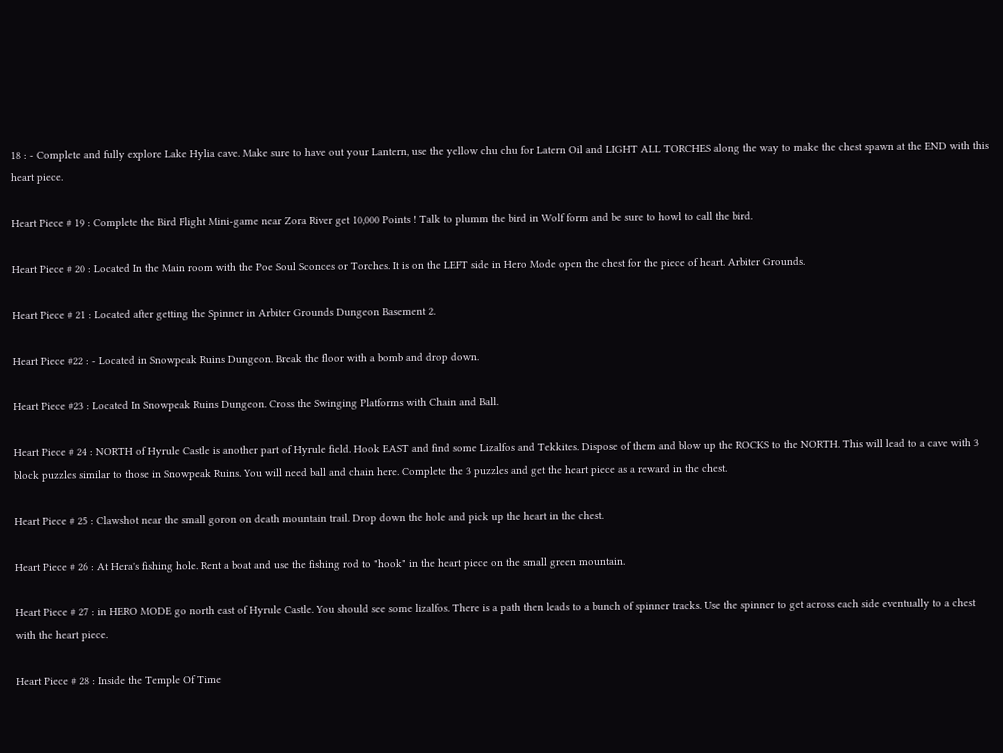18 : - Complete and fully explore Lake Hylia cave. Make sure to have out your Lantern, use the yellow chu chu for Latern Oil and LIGHT ALL TORCHES along the way to make the chest spawn at the END with this heart piece.

Heart Piece # 19 : Complete the Bird Flight Mini-game near Zora River get 10,000 Points ! Talk to plumm the bird in Wolf form and be sure to howl to call the bird.

Heart Piece # 20 : Located In the Main room with the Poe Soul Sconces or Torches. It is on the LEFT side in Hero Mode open the chest for the piece of heart. Arbiter Grounds.

Heart Piece # 21 : Located after getting the Spinner in Arbiter Grounds Dungeon Basement 2.

Heart Piece #22 : - Located in Snowpeak Ruins Dungeon. Break the floor with a bomb and drop down.

Heart Piece #23 : Located In Snowpeak Ruins Dungeon. Cross the Swinging Platforms with Chain and Ball.

Heart Piece # 24 : NORTH of Hyrule Castle is another part of Hyrule field. Hook EAST and find some Lizalfos and Tekkites. Dispose of them and blow up the ROCKS to the NORTH. This will lead to a cave with 3 block puzzles similar to those in Snowpeak Ruins. You will need ball and chain here. Complete the 3 puzzles and get the heart piece as a reward in the chest.

Heart Piece # 25 : Clawshot near the small goron on death mountain trail. Drop down the hole and pick up the heart in the chest.

Heart Piece # 26 : At Hera's fishing hole. Rent a boat and use the fishing rod to "hook" in the heart piece on the small green mountain.

Heart Piece # 27 : in HERO MODE go north east of Hyrule Castle. You should see some lizalfos. There is a path then leads to a bunch of spinner tracks. Use the spinner to get across each side eventually to a chest with the heart piece.

Heart Piece # 28 : Inside the Temple Of Time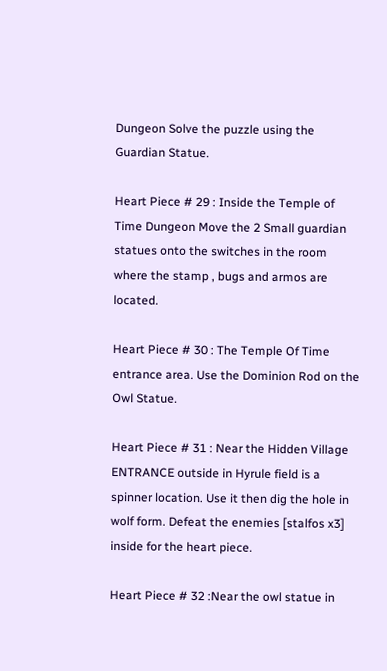Dungeon Solve the puzzle using the Guardian Statue.

Heart Piece # 29 : Inside the Temple of Time Dungeon Move the 2 Small guardian statues onto the switches in the room where the stamp , bugs and armos are located.

Heart Piece # 30 : The Temple Of Time entrance area. Use the Dominion Rod on the Owl Statue.

Heart Piece # 31 : Near the Hidden Village ENTRANCE outside in Hyrule field is a spinner location. Use it then dig the hole in wolf form. Defeat the enemies [stalfos x3] inside for the heart piece.

Heart Piece # 32 :Near the owl statue in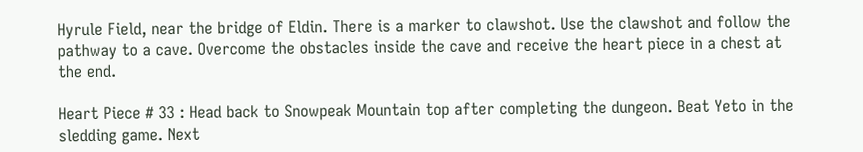Hyrule Field, near the bridge of Eldin. There is a marker to clawshot. Use the clawshot and follow the pathway to a cave. Overcome the obstacles inside the cave and receive the heart piece in a chest at the end.

Heart Piece # 33 : Head back to Snowpeak Mountain top after completing the dungeon. Beat Yeto in the sledding game. Next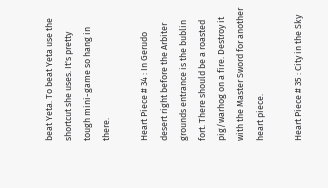beat Yeta. To beat Yeta use the shortcut she uses. It's pretty tough mini-game so hang in there.

Heart Piece # 34 : In Gerudo desert right before the Arbiter grounds entrance is the bublin fort. There should be a roasted pig/warhog on a fire. Destroy it with the Master Sword for another heart piece.

Heart Piece # 35 : City in the Sky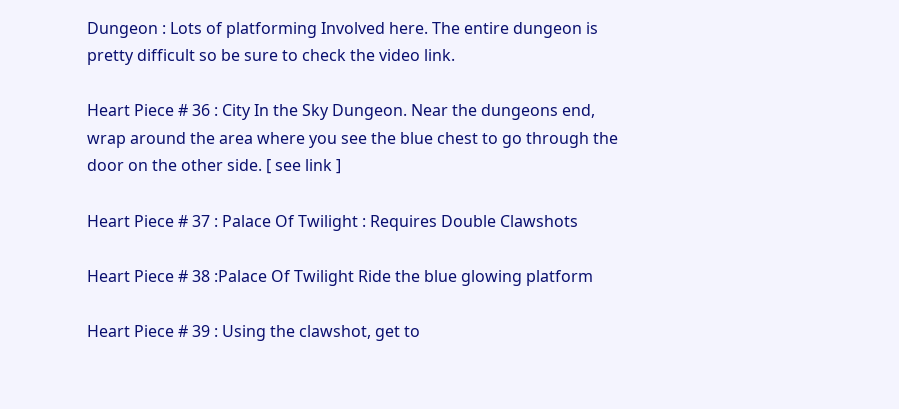Dungeon : Lots of platforming Involved here. The entire dungeon is pretty difficult so be sure to check the video link.

Heart Piece # 36 : City In the Sky Dungeon. Near the dungeons end, wrap around the area where you see the blue chest to go through the door on the other side. [ see link ]

Heart Piece # 37 : Palace Of Twilight : Requires Double Clawshots

Heart Piece # 38 :Palace Of Twilight Ride the blue glowing platform

Heart Piece # 39 : Using the clawshot, get to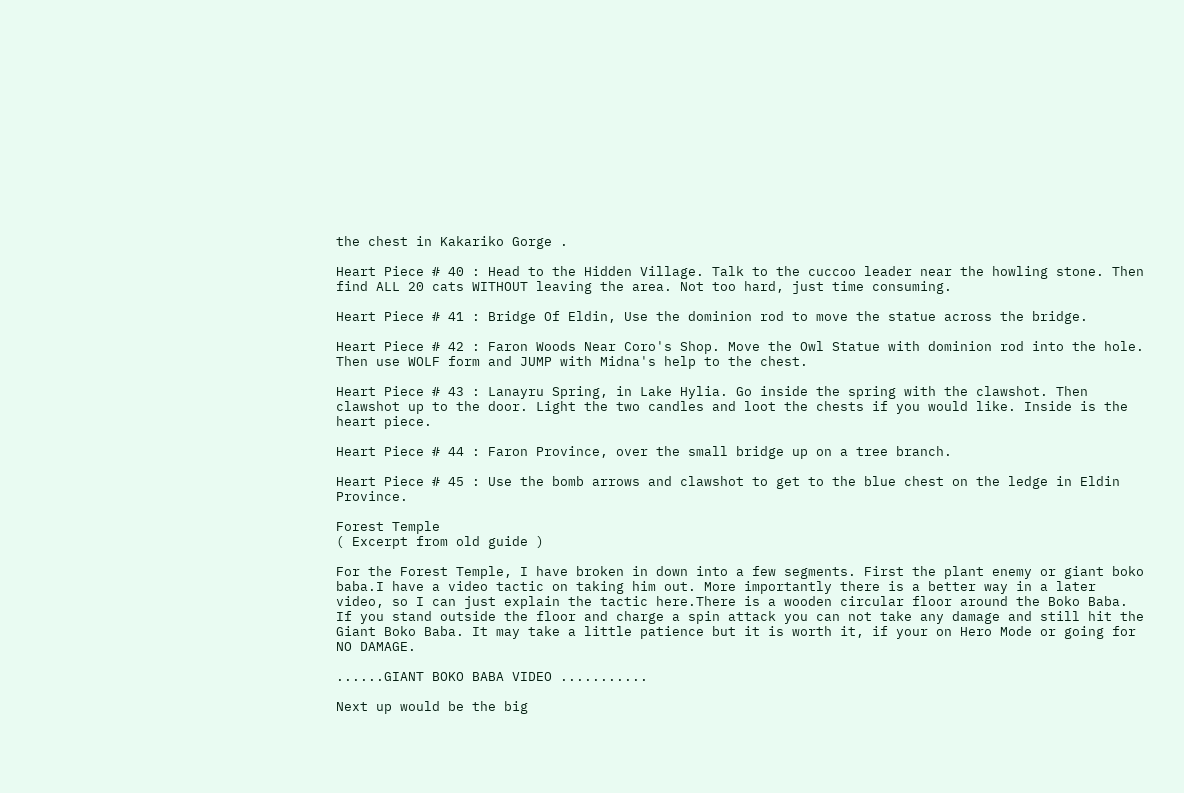the chest in Kakariko Gorge .

Heart Piece # 40 : Head to the Hidden Village. Talk to the cuccoo leader near the howling stone. Then find ALL 20 cats WITHOUT leaving the area. Not too hard, just time consuming.

Heart Piece # 41 : Bridge Of Eldin, Use the dominion rod to move the statue across the bridge.

Heart Piece # 42 : Faron Woods Near Coro's Shop. Move the Owl Statue with dominion rod into the hole. Then use WOLF form and JUMP with Midna's help to the chest.

Heart Piece # 43 : Lanayru Spring, in Lake Hylia. Go inside the spring with the clawshot. Then clawshot up to the door. Light the two candles and loot the chests if you would like. Inside is the heart piece.

Heart Piece # 44 : Faron Province, over the small bridge up on a tree branch.

Heart Piece # 45 : Use the bomb arrows and clawshot to get to the blue chest on the ledge in Eldin Province.

Forest Temple
( Excerpt from old guide )

For the Forest Temple, I have broken in down into a few segments. First the plant enemy or giant boko baba.I have a video tactic on taking him out. More importantly there is a better way in a later video, so I can just explain the tactic here.There is a wooden circular floor around the Boko Baba. If you stand outside the floor and charge a spin attack you can not take any damage and still hit the Giant Boko Baba. It may take a little patience but it is worth it, if your on Hero Mode or going for NO DAMAGE.

......GIANT BOKO BABA VIDEO ...........

Next up would be the big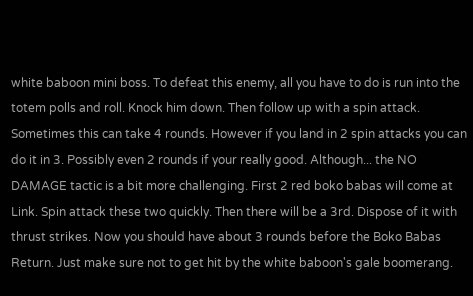white baboon mini boss. To defeat this enemy, all you have to do is run into the totem polls and roll. Knock him down. Then follow up with a spin attack. Sometimes this can take 4 rounds. However if you land in 2 spin attacks you can do it in 3. Possibly even 2 rounds if your really good. Although... the NO DAMAGE tactic is a bit more challenging. First 2 red boko babas will come at Link. Spin attack these two quickly. Then there will be a 3rd. Dispose of it with thrust strikes. Now you should have about 3 rounds before the Boko Babas Return. Just make sure not to get hit by the white baboon's gale boomerang.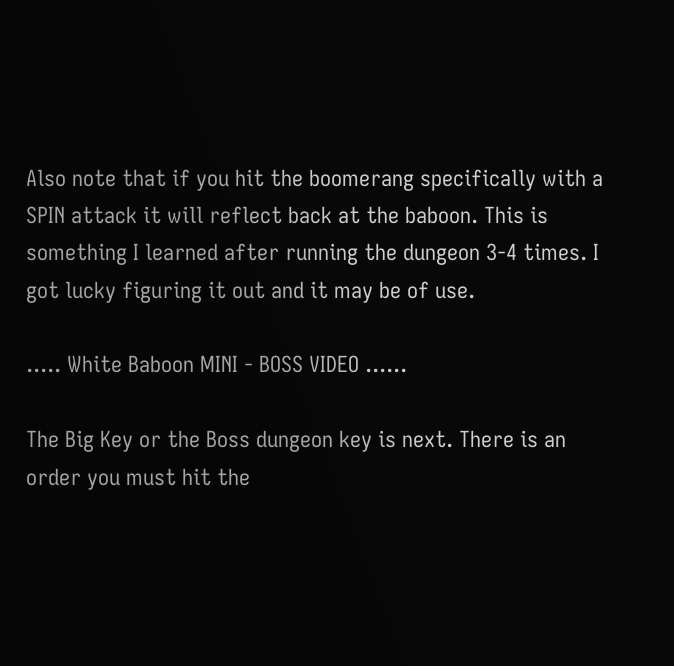Also note that if you hit the boomerang specifically with a SPIN attack it will reflect back at the baboon. This is something I learned after running the dungeon 3-4 times. I got lucky figuring it out and it may be of use.

..... White Baboon MINI - BOSS VIDEO ......

The Big Key or the Boss dungeon key is next. There is an order you must hit the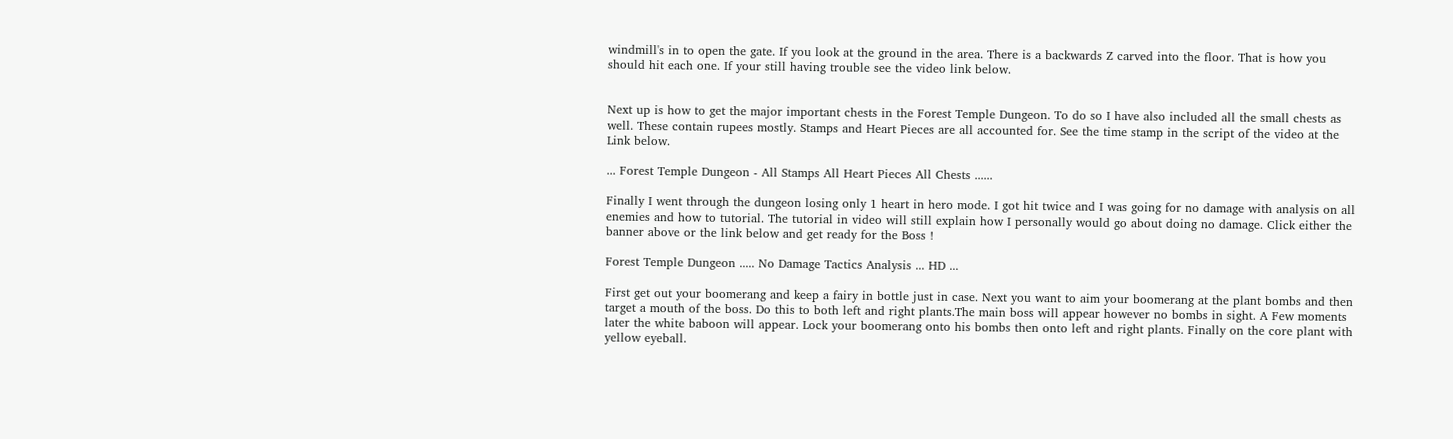windmill's in to open the gate. If you look at the ground in the area. There is a backwards Z carved into the floor. That is how you should hit each one. If your still having trouble see the video link below.


Next up is how to get the major important chests in the Forest Temple Dungeon. To do so I have also included all the small chests as well. These contain rupees mostly. Stamps and Heart Pieces are all accounted for. See the time stamp in the script of the video at the Link below.

... Forest Temple Dungeon - All Stamps All Heart Pieces All Chests ......

Finally I went through the dungeon losing only 1 heart in hero mode. I got hit twice and I was going for no damage with analysis on all enemies and how to tutorial. The tutorial in video will still explain how I personally would go about doing no damage. Click either the banner above or the link below and get ready for the Boss !

Forest Temple Dungeon ..... No Damage Tactics Analysis ... HD ...

First get out your boomerang and keep a fairy in bottle just in case. Next you want to aim your boomerang at the plant bombs and then target a mouth of the boss. Do this to both left and right plants.The main boss will appear however no bombs in sight. A Few moments later the white baboon will appear. Lock your boomerang onto his bombs then onto left and right plants. Finally on the core plant with yellow eyeball.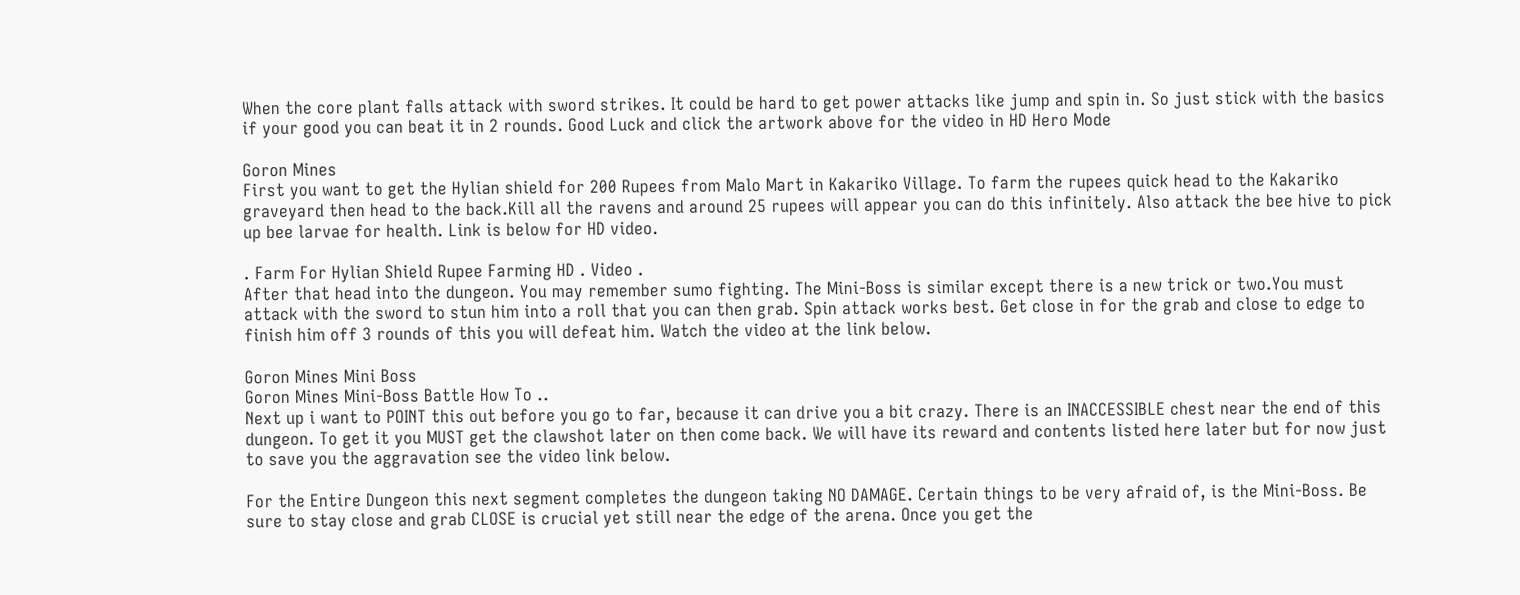When the core plant falls attack with sword strikes. It could be hard to get power attacks like jump and spin in. So just stick with the basics if your good you can beat it in 2 rounds. Good Luck and click the artwork above for the video in HD Hero Mode

Goron Mines
First you want to get the Hylian shield for 200 Rupees from Malo Mart in Kakariko Village. To farm the rupees quick head to the Kakariko graveyard then head to the back.Kill all the ravens and around 25 rupees will appear you can do this infinitely. Also attack the bee hive to pick up bee larvae for health. Link is below for HD video.

. Farm For Hylian Shield Rupee Farming HD . Video .
After that head into the dungeon. You may remember sumo fighting. The Mini-Boss is similar except there is a new trick or two.You must attack with the sword to stun him into a roll that you can then grab. Spin attack works best. Get close in for the grab and close to edge to finish him off 3 rounds of this you will defeat him. Watch the video at the link below.

Goron Mines Mini Boss
Goron Mines Mini-Boss Battle How To ..
Next up i want to POINT this out before you go to far, because it can drive you a bit crazy. There is an INACCESSIBLE chest near the end of this dungeon. To get it you MUST get the clawshot later on then come back. We will have its reward and contents listed here later but for now just to save you the aggravation see the video link below.

For the Entire Dungeon this next segment completes the dungeon taking NO DAMAGE. Certain things to be very afraid of, is the Mini-Boss. Be sure to stay close and grab CLOSE is crucial yet still near the edge of the arena. Once you get the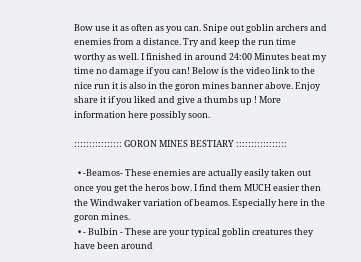Bow use it as often as you can. Snipe out goblin archers and enemies from a distance. Try and keep the run time worthy as well. I finished in around 24:00 Minutes beat my time no damage if you can! Below is the video link to the nice run it is also in the goron mines banner above. Enjoy share it if you liked and give a thumbs up ! More information here possibly soon.

:::::::::::::::: GORON MINES BESTIARY :::::::::::::::::

  • -Beamos- These enemies are actually easily taken out once you get the heros bow. I find them MUCH easier then the Windwaker variation of beamos. Especially here in the goron mines.
  • - Bulbin - These are your typical goblin creatures they have been around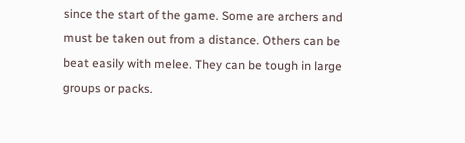since the start of the game. Some are archers and must be taken out from a distance. Others can be beat easily with melee. They can be tough in large groups or packs.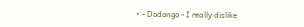• - Dodongo - I really dislike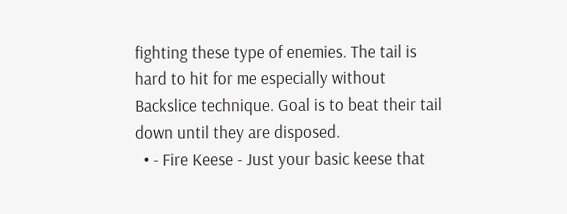fighting these type of enemies. The tail is hard to hit for me especially without Backslice technique. Goal is to beat their tail down until they are disposed.
  • - Fire Keese - Just your basic keese that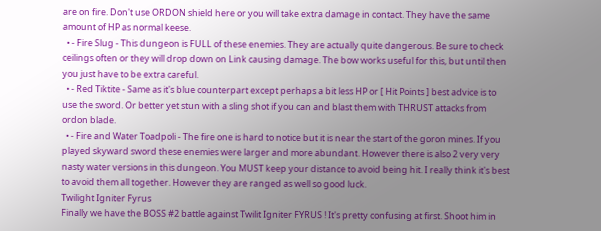are on fire. Don't use ORDON shield here or you will take extra damage in contact. They have the same amount of HP as normal keese.
  • - Fire Slug - This dungeon is FULL of these enemies. They are actually quite dangerous. Be sure to check ceilings often or they will drop down on Link causing damage. The bow works useful for this, but until then you just have to be extra careful.
  • - Red Tiktite - Same as it's blue counterpart except perhaps a bit less HP or [ Hit Points ] best advice is to use the sword. Or better yet stun with a sling shot if you can and blast them with THRUST attacks from ordon blade.
  • - Fire and Water Toadpoli - The fire one is hard to notice but it is near the start of the goron mines. If you played skyward sword these enemies were larger and more abundant. However there is also 2 very very nasty water versions in this dungeon. You MUST keep your distance to avoid being hit. I really think it's best to avoid them all together. However they are ranged as well so good luck.
Twilight Igniter Fyrus
Finally we have the BOSS #2 battle against Twilit Igniter FYRUS ! It's pretty confusing at first. Shoot him in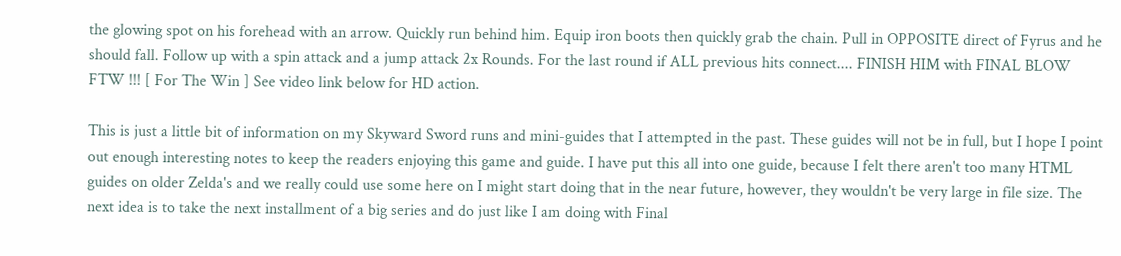the glowing spot on his forehead with an arrow. Quickly run behind him. Equip iron boots then quickly grab the chain. Pull in OPPOSITE direct of Fyrus and he should fall. Follow up with a spin attack and a jump attack 2x Rounds. For the last round if ALL previous hits connect.... FINISH HIM with FINAL BLOW FTW !!! [ For The Win ] See video link below for HD action.

This is just a little bit of information on my Skyward Sword runs and mini-guides that I attempted in the past. These guides will not be in full, but I hope I point out enough interesting notes to keep the readers enjoying this game and guide. I have put this all into one guide, because I felt there aren't too many HTML guides on older Zelda's and we really could use some here on I might start doing that in the near future, however, they wouldn't be very large in file size. The next idea is to take the next installment of a big series and do just like I am doing with Final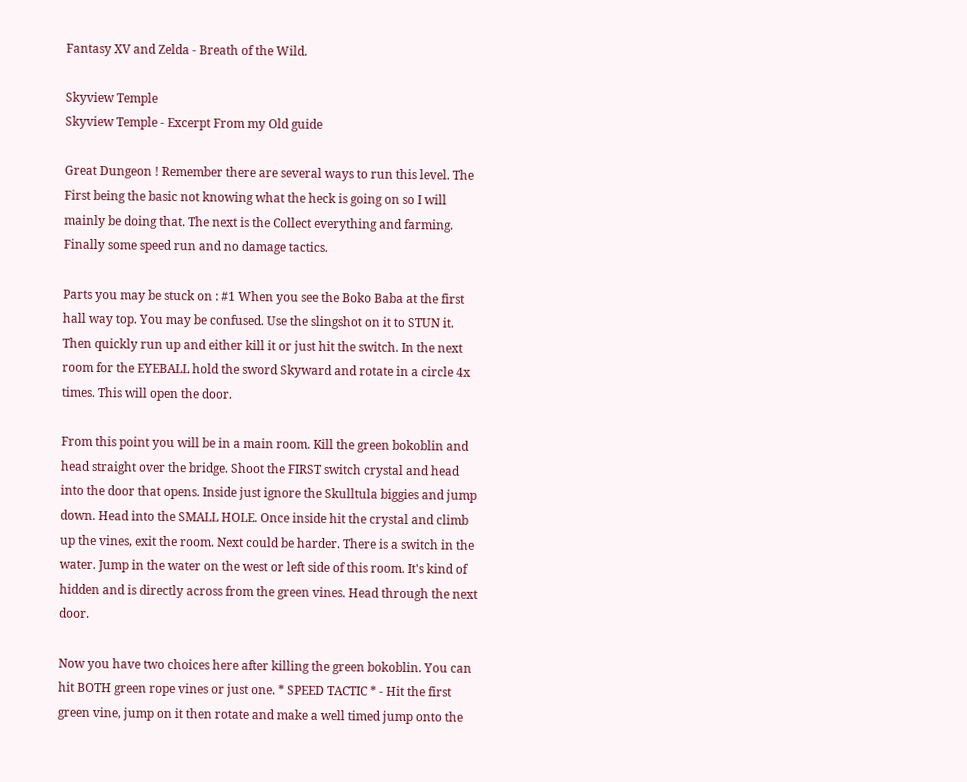Fantasy XV and Zelda - Breath of the Wild.

Skyview Temple
Skyview Temple - Excerpt From my Old guide

Great Dungeon ! Remember there are several ways to run this level. The First being the basic not knowing what the heck is going on so I will mainly be doing that. The next is the Collect everything and farming. Finally some speed run and no damage tactics.

Parts you may be stuck on : #1 When you see the Boko Baba at the first hall way top. You may be confused. Use the slingshot on it to STUN it. Then quickly run up and either kill it or just hit the switch. In the next room for the EYEBALL hold the sword Skyward and rotate in a circle 4x times. This will open the door.

From this point you will be in a main room. Kill the green bokoblin and head straight over the bridge. Shoot the FIRST switch crystal and head into the door that opens. Inside just ignore the Skulltula biggies and jump down. Head into the SMALL HOLE. Once inside hit the crystal and climb up the vines, exit the room. Next could be harder. There is a switch in the water. Jump in the water on the west or left side of this room. It's kind of hidden and is directly across from the green vines. Head through the next door.

Now you have two choices here after killing the green bokoblin. You can hit BOTH green rope vines or just one. * SPEED TACTIC * - Hit the first green vine, jump on it then rotate and make a well timed jump onto the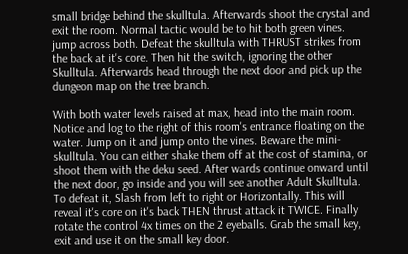small bridge behind the skulltula. Afterwards shoot the crystal and exit the room. Normal tactic would be to hit both green vines. jump across both. Defeat the skulltula with THRUST strikes from the back at it's core. Then hit the switch, ignoring the other Skulltula. Afterwards head through the next door and pick up the dungeon map on the tree branch.

With both water levels raised at max, head into the main room. Notice and log to the right of this room's entrance floating on the water. Jump on it and jump onto the vines. Beware the mini-skulltula. You can either shake them off at the cost of stamina, or shoot them with the deku seed. After wards continue onward until the next door, go inside and you will see another Adult Skulltula. To defeat it, Slash from left to right or Horizontally. This will reveal it's core on it's back THEN thrust attack it TWICE. Finally rotate the control 4x times on the 2 eyeballs. Grab the small key, exit and use it on the small key door.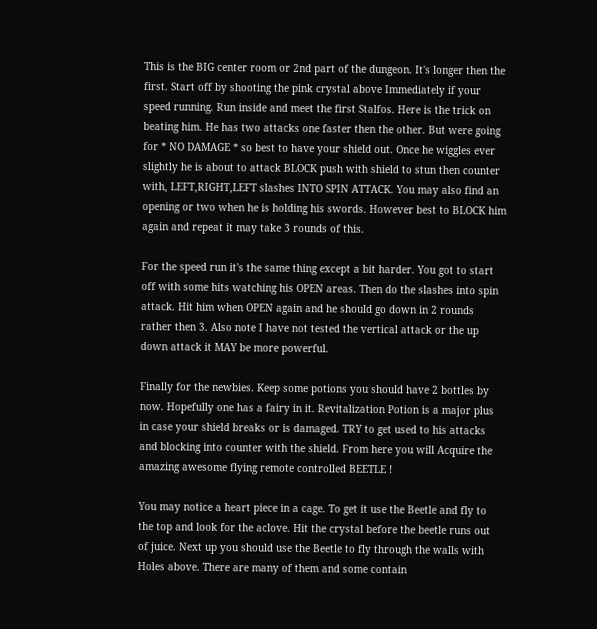This is the BIG center room or 2nd part of the dungeon. It's longer then the first. Start off by shooting the pink crystal above Immediately if your speed running. Run inside and meet the first Stalfos. Here is the trick on beating him. He has two attacks one faster then the other. But were going for * NO DAMAGE * so best to have your shield out. Once he wiggles ever slightly he is about to attack BLOCK push with shield to stun then counter with, LEFT,RIGHT,LEFT slashes INTO SPIN ATTACK. You may also find an opening or two when he is holding his swords. However best to BLOCK him again and repeat it may take 3 rounds of this.

For the speed run it's the same thing except a bit harder. You got to start off with some hits watching his OPEN areas. Then do the slashes into spin attack. Hit him when OPEN again and he should go down in 2 rounds rather then 3. Also note I have not tested the vertical attack or the up down attack it MAY be more powerful.

Finally for the newbies. Keep some potions you should have 2 bottles by now. Hopefully one has a fairy in it. Revitalization Potion is a major plus in case your shield breaks or is damaged. TRY to get used to his attacks and blocking into counter with the shield. From here you will Acquire the amazing awesome flying remote controlled BEETLE !

You may notice a heart piece in a cage. To get it use the Beetle and fly to the top and look for the aclove. Hit the crystal before the beetle runs out of juice. Next up you should use the Beetle to fly through the walls with Holes above. There are many of them and some contain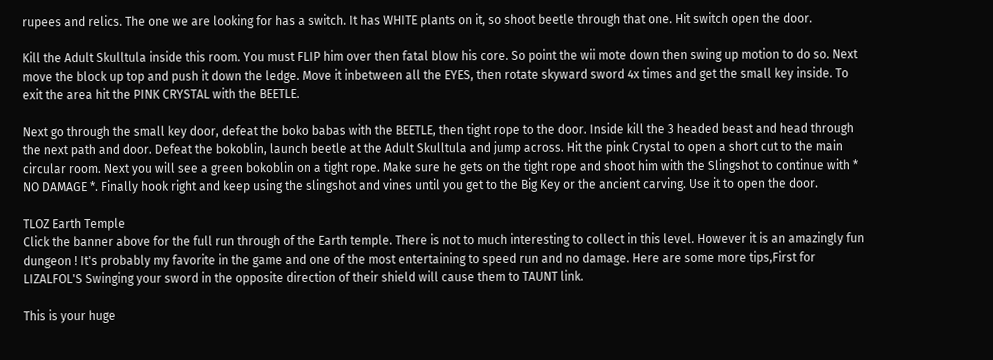rupees and relics. The one we are looking for has a switch. It has WHITE plants on it, so shoot beetle through that one. Hit switch open the door.

Kill the Adult Skulltula inside this room. You must FLIP him over then fatal blow his core. So point the wii mote down then swing up motion to do so. Next move the block up top and push it down the ledge. Move it inbetween all the EYES, then rotate skyward sword 4x times and get the small key inside. To exit the area hit the PINK CRYSTAL with the BEETLE.

Next go through the small key door, defeat the boko babas with the BEETLE, then tight rope to the door. Inside kill the 3 headed beast and head through the next path and door. Defeat the bokoblin, launch beetle at the Adult Skulltula and jump across. Hit the pink Crystal to open a short cut to the main circular room. Next you will see a green bokoblin on a tight rope. Make sure he gets on the tight rope and shoot him with the Slingshot to continue with * NO DAMAGE *. Finally hook right and keep using the slingshot and vines until you get to the Big Key or the ancient carving. Use it to open the door.

TLOZ Earth Temple
Click the banner above for the full run through of the Earth temple. There is not to much interesting to collect in this level. However it is an amazingly fun dungeon ! It's probably my favorite in the game and one of the most entertaining to speed run and no damage. Here are some more tips,First for LIZALFOL'S Swinging your sword in the opposite direction of their shield will cause them to TAUNT link.

This is your huge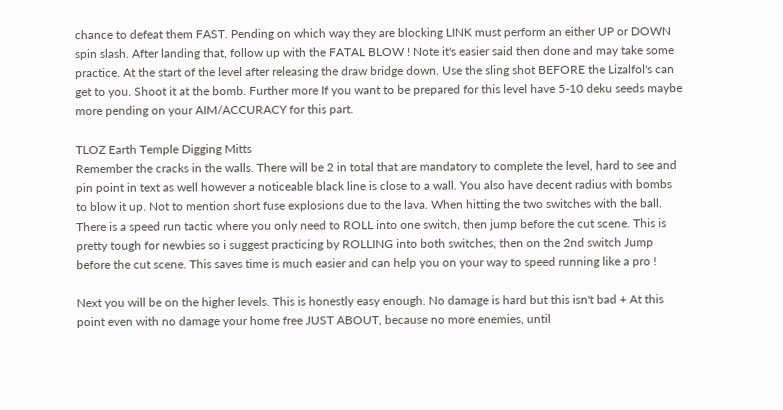chance to defeat them FAST. Pending on which way they are blocking LINK must perform an either UP or DOWN spin slash. After landing that, follow up with the FATAL BLOW ! Note it's easier said then done and may take some practice. At the start of the level after releasing the draw bridge down. Use the sling shot BEFORE the Lizalfol's can get to you. Shoot it at the bomb. Further more If you want to be prepared for this level have 5-10 deku seeds maybe more pending on your AIM/ACCURACY for this part.

TLOZ Earth Temple Digging Mitts
Remember the cracks in the walls. There will be 2 in total that are mandatory to complete the level, hard to see and pin point in text as well however a noticeable black line is close to a wall. You also have decent radius with bombs to blow it up. Not to mention short fuse explosions due to the lava. When hitting the two switches with the ball. There is a speed run tactic where you only need to ROLL into one switch, then jump before the cut scene. This is pretty tough for newbies so i suggest practicing by ROLLING into both switches, then on the 2nd switch Jump before the cut scene. This saves time is much easier and can help you on your way to speed running like a pro !

Next you will be on the higher levels. This is honestly easy enough. No damage is hard but this isn't bad + At this point even with no damage your home free JUST ABOUT, because no more enemies, until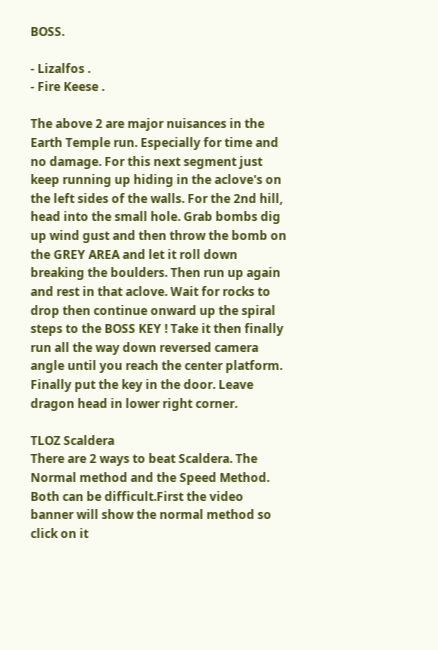BOSS.

- Lizalfos .
- Fire Keese .

The above 2 are major nuisances in the Earth Temple run. Especially for time and no damage. For this next segment just keep running up hiding in the aclove's on the left sides of the walls. For the 2nd hill, head into the small hole. Grab bombs dig up wind gust and then throw the bomb on the GREY AREA and let it roll down breaking the boulders. Then run up again and rest in that aclove. Wait for rocks to drop then continue onward up the spiral steps to the BOSS KEY ! Take it then finally run all the way down reversed camera angle until you reach the center platform. Finally put the key in the door. Leave dragon head in lower right corner.

TLOZ Scaldera
There are 2 ways to beat Scaldera. The Normal method and the Speed Method. Both can be difficult.First the video banner will show the normal method so click on it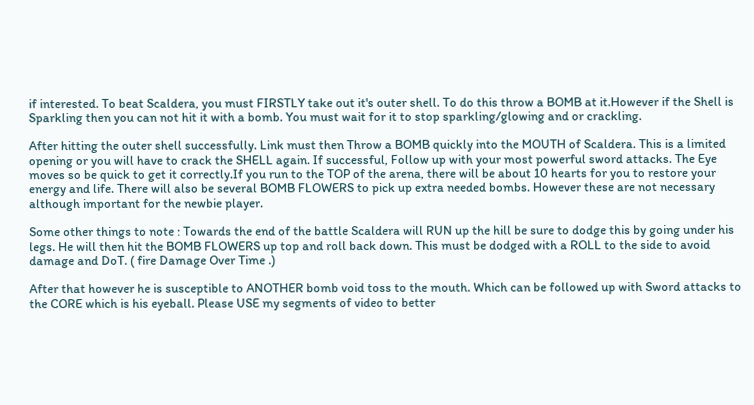if interested. To beat Scaldera, you must FIRSTLY take out it's outer shell. To do this throw a BOMB at it.However if the Shell is Sparkling then you can not hit it with a bomb. You must wait for it to stop sparkling/glowing and or crackling.

After hitting the outer shell successfully. Link must then Throw a BOMB quickly into the MOUTH of Scaldera. This is a limited opening or you will have to crack the SHELL again. If successful, Follow up with your most powerful sword attacks. The Eye moves so be quick to get it correctly.If you run to the TOP of the arena, there will be about 10 hearts for you to restore your energy and life. There will also be several BOMB FLOWERS to pick up extra needed bombs. However these are not necessary although important for the newbie player.

Some other things to note : Towards the end of the battle Scaldera will RUN up the hill be sure to dodge this by going under his legs. He will then hit the BOMB FLOWERS up top and roll back down. This must be dodged with a ROLL to the side to avoid damage and DoT. ( fire Damage Over Time .)

After that however he is susceptible to ANOTHER bomb void toss to the mouth. Which can be followed up with Sword attacks to the CORE which is his eyeball. Please USE my segments of video to better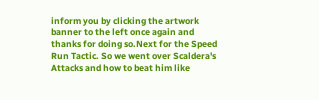inform you by clicking the artwork banner to the left once again and thanks for doing so.Next for the Speed Run Tactic. So we went over Scaldera's Attacks and how to beat him like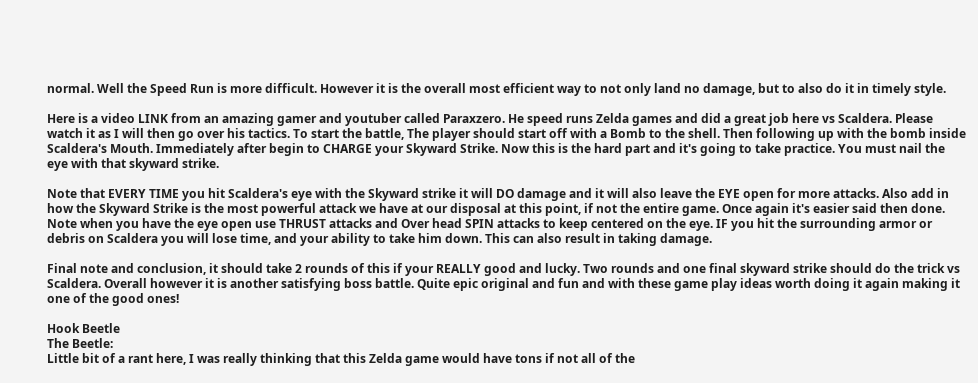normal. Well the Speed Run is more difficult. However it is the overall most efficient way to not only land no damage, but to also do it in timely style.

Here is a video LINK from an amazing gamer and youtuber called Paraxzero. He speed runs Zelda games and did a great job here vs Scaldera. Please watch it as I will then go over his tactics. To start the battle, The player should start off with a Bomb to the shell. Then following up with the bomb inside Scaldera's Mouth. Immediately after begin to CHARGE your Skyward Strike. Now this is the hard part and it's going to take practice. You must nail the eye with that skyward strike.

Note that EVERY TIME you hit Scaldera's eye with the Skyward strike it will DO damage and it will also leave the EYE open for more attacks. Also add in how the Skyward Strike is the most powerful attack we have at our disposal at this point, if not the entire game. Once again it's easier said then done. Note when you have the eye open use THRUST attacks and Over head SPIN attacks to keep centered on the eye. IF you hit the surrounding armor or debris on Scaldera you will lose time, and your ability to take him down. This can also result in taking damage.

Final note and conclusion, it should take 2 rounds of this if your REALLY good and lucky. Two rounds and one final skyward strike should do the trick vs Scaldera. Overall however it is another satisfying boss battle. Quite epic original and fun and with these game play ideas worth doing it again making it one of the good ones!

Hook Beetle
The Beetle:
Little bit of a rant here, I was really thinking that this Zelda game would have tons if not all of the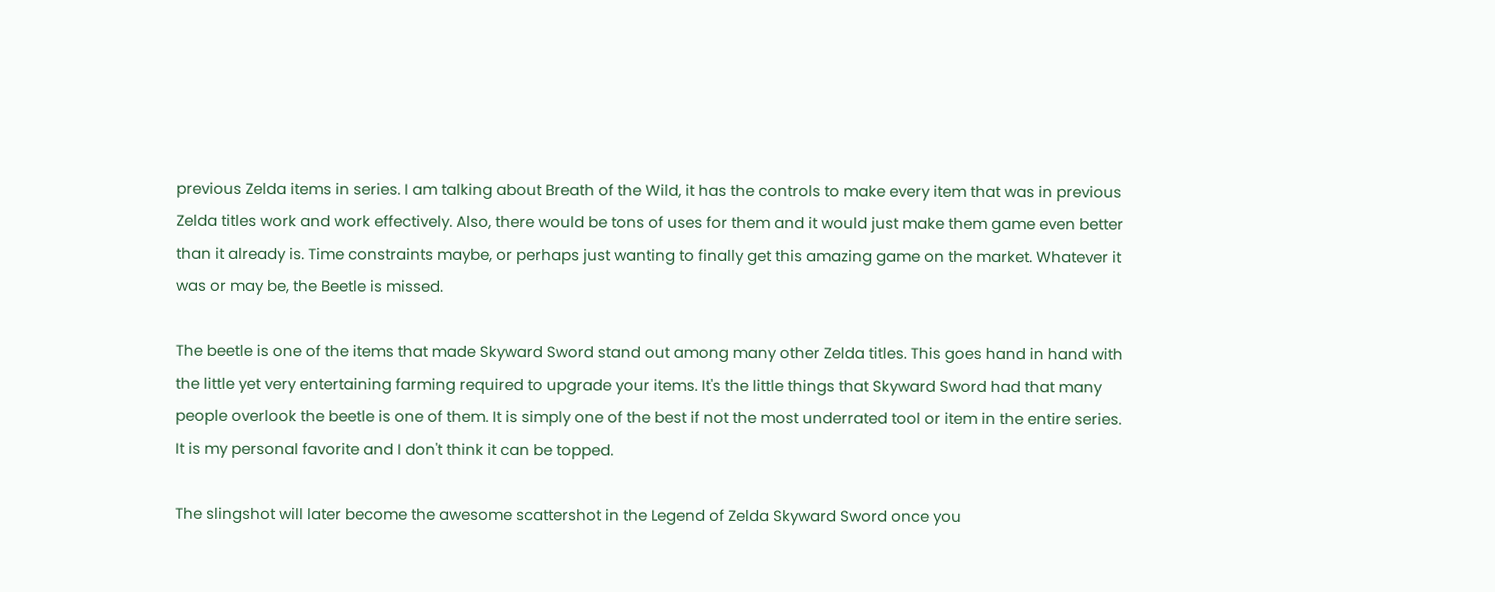previous Zelda items in series. I am talking about Breath of the Wild, it has the controls to make every item that was in previous Zelda titles work and work effectively. Also, there would be tons of uses for them and it would just make them game even better than it already is. Time constraints maybe, or perhaps just wanting to finally get this amazing game on the market. Whatever it was or may be, the Beetle is missed.

The beetle is one of the items that made Skyward Sword stand out among many other Zelda titles. This goes hand in hand with the little yet very entertaining farming required to upgrade your items. It's the little things that Skyward Sword had that many people overlook the beetle is one of them. It is simply one of the best if not the most underrated tool or item in the entire series. It is my personal favorite and I don't think it can be topped.

The slingshot will later become the awesome scattershot in the Legend of Zelda Skyward Sword once you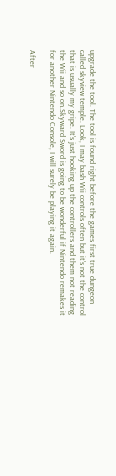upgrade the tool. The tool is found right before the games first true dungeon called skyview temple. Look, I may bash Wii controls often but it's not the control that is usually my gripe. It's just hooking up the controllers and them not reading the Wii and so on.Skyward Sword is going to be wonderful if Nintendo remakes it for another Nintendo Console, I will surely be playing it again.

After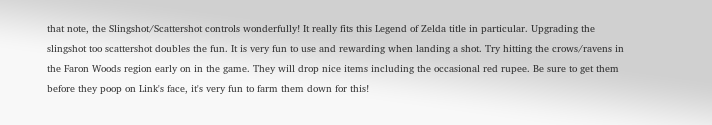that note, the Slingshot/Scattershot controls wonderfully! It really fits this Legend of Zelda title in particular. Upgrading the slingshot too scattershot doubles the fun. It is very fun to use and rewarding when landing a shot. Try hitting the crows/ravens in the Faron Woods region early on in the game. They will drop nice items including the occasional red rupee. Be sure to get them before they poop on Link's face, it's very fun to farm them down for this!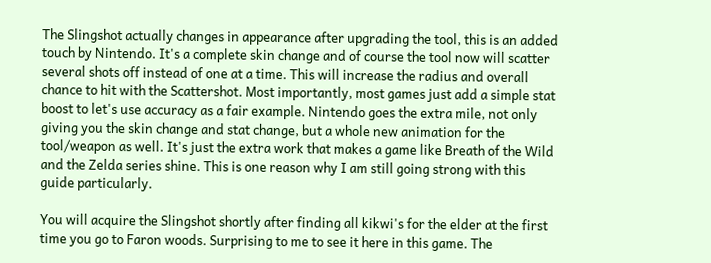The Slingshot actually changes in appearance after upgrading the tool, this is an added touch by Nintendo. It's a complete skin change and of course the tool now will scatter several shots off instead of one at a time. This will increase the radius and overall chance to hit with the Scattershot. Most importantly, most games just add a simple stat boost to let's use accuracy as a fair example. Nintendo goes the extra mile, not only giving you the skin change and stat change, but a whole new animation for the tool/weapon as well. It's just the extra work that makes a game like Breath of the Wild and the Zelda series shine. This is one reason why I am still going strong with this guide particularly.

You will acquire the Slingshot shortly after finding all kikwi's for the elder at the first time you go to Faron woods. Surprising to me to see it here in this game. The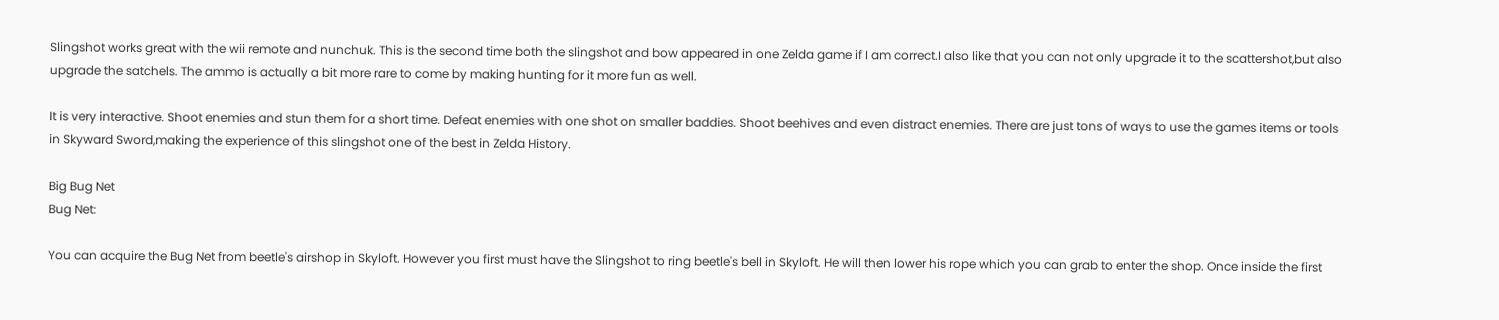Slingshot works great with the wii remote and nunchuk. This is the second time both the slingshot and bow appeared in one Zelda game if I am correct.I also like that you can not only upgrade it to the scattershot,but also upgrade the satchels. The ammo is actually a bit more rare to come by making hunting for it more fun as well.

It is very interactive. Shoot enemies and stun them for a short time. Defeat enemies with one shot on smaller baddies. Shoot beehives and even distract enemies. There are just tons of ways to use the games items or tools in Skyward Sword,making the experience of this slingshot one of the best in Zelda History.

Big Bug Net
Bug Net:

You can acquire the Bug Net from beetle's airshop in Skyloft. However you first must have the Slingshot to ring beetle's bell in Skyloft. He will then lower his rope which you can grab to enter the shop. Once inside the first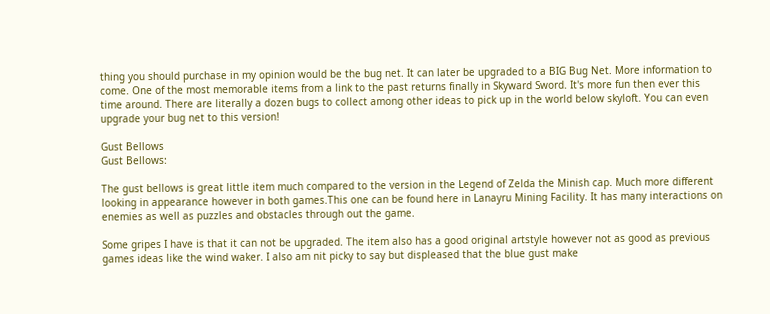thing you should purchase in my opinion would be the bug net. It can later be upgraded to a BIG Bug Net. More information to come. One of the most memorable items from a link to the past returns finally in Skyward Sword. It's more fun then ever this time around. There are literally a dozen bugs to collect among other ideas to pick up in the world below skyloft. You can even upgrade your bug net to this version!

Gust Bellows
Gust Bellows:

The gust bellows is great little item much compared to the version in the Legend of Zelda the Minish cap. Much more different looking in appearance however in both games.This one can be found here in Lanayru Mining Facility. It has many interactions on enemies as well as puzzles and obstacles through out the game.

Some gripes I have is that it can not be upgraded. The item also has a good original artstyle however not as good as previous games ideas like the wind waker. I also am nit picky to say but displeased that the blue gust make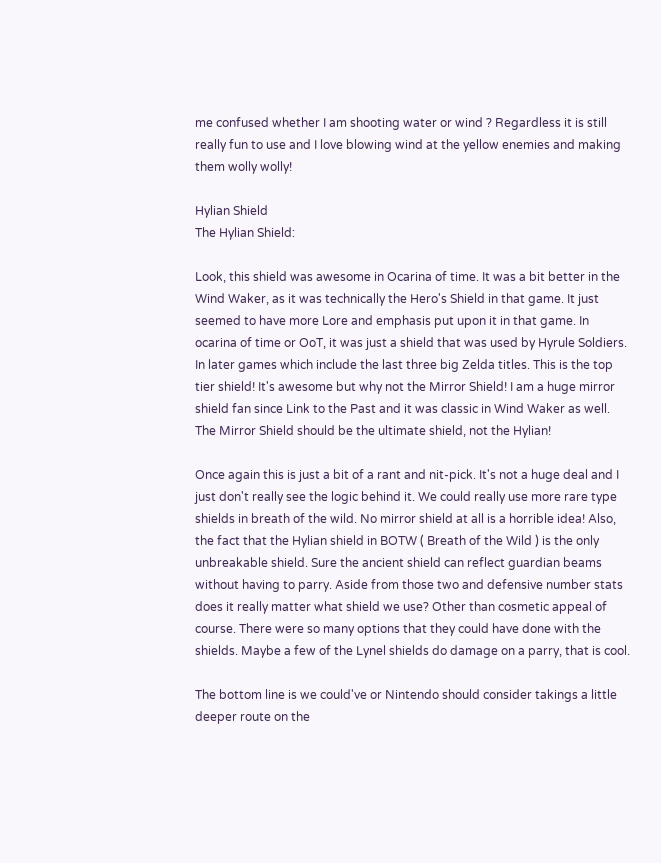me confused whether I am shooting water or wind ? Regardless it is still really fun to use and I love blowing wind at the yellow enemies and making them wolly wolly!

Hylian Shield
The Hylian Shield:

Look, this shield was awesome in Ocarina of time. It was a bit better in the Wind Waker, as it was technically the Hero's Shield in that game. It just seemed to have more Lore and emphasis put upon it in that game. In ocarina of time or OoT, it was just a shield that was used by Hyrule Soldiers. In later games which include the last three big Zelda titles. This is the top tier shield! It's awesome but why not the Mirror Shield! I am a huge mirror shield fan since Link to the Past and it was classic in Wind Waker as well. The Mirror Shield should be the ultimate shield, not the Hylian!

Once again this is just a bit of a rant and nit-pick. It's not a huge deal and I just don't really see the logic behind it. We could really use more rare type shields in breath of the wild. No mirror shield at all is a horrible idea! Also, the fact that the Hylian shield in BOTW ( Breath of the Wild ) is the only unbreakable shield. Sure the ancient shield can reflect guardian beams without having to parry. Aside from those two and defensive number stats does it really matter what shield we use? Other than cosmetic appeal of course. There were so many options that they could have done with the shields. Maybe a few of the Lynel shields do damage on a parry, that is cool.

The bottom line is we could've or Nintendo should consider takings a little deeper route on the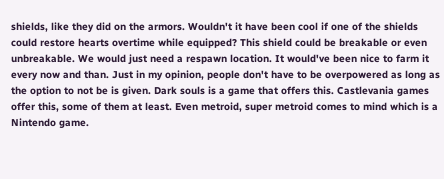shields, like they did on the armors. Wouldn't it have been cool if one of the shields could restore hearts overtime while equipped? This shield could be breakable or even unbreakable. We would just need a respawn location. It would've been nice to farm it every now and than. Just in my opinion, people don't have to be overpowered as long as the option to not be is given. Dark souls is a game that offers this. Castlevania games offer this, some of them at least. Even metroid, super metroid comes to mind which is a Nintendo game.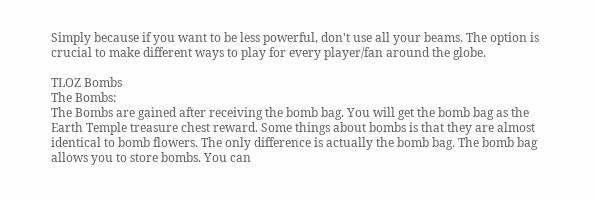Simply because if you want to be less powerful, don't use all your beams. The option is crucial to make different ways to play for every player/fan around the globe.

TLOZ Bombs
The Bombs:
The Bombs are gained after receiving the bomb bag. You will get the bomb bag as the Earth Temple treasure chest reward. Some things about bombs is that they are almost identical to bomb flowers. The only difference is actually the bomb bag. The bomb bag allows you to store bombs. You can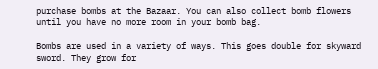purchase bombs at the Bazaar. You can also collect bomb flowers until you have no more room in your bomb bag.

Bombs are used in a variety of ways. This goes double for skyward sword. They grow for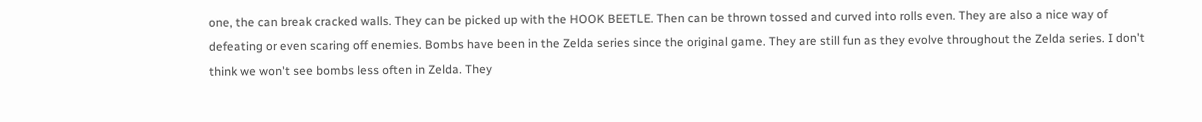one, the can break cracked walls. They can be picked up with the HOOK BEETLE. Then can be thrown tossed and curved into rolls even. They are also a nice way of defeating or even scaring off enemies. Bombs have been in the Zelda series since the original game. They are still fun as they evolve throughout the Zelda series. I don't think we won't see bombs less often in Zelda. They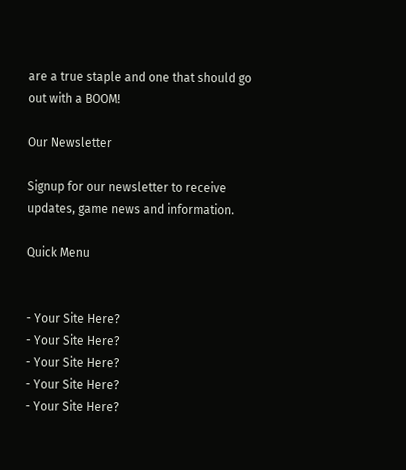are a true staple and one that should go out with a BOOM!

Our Newsletter

Signup for our newsletter to receive updates, game news and information.

Quick Menu


- Your Site Here?
- Your Site Here?
- Your Site Here?
- Your Site Here?
- Your Site Here?